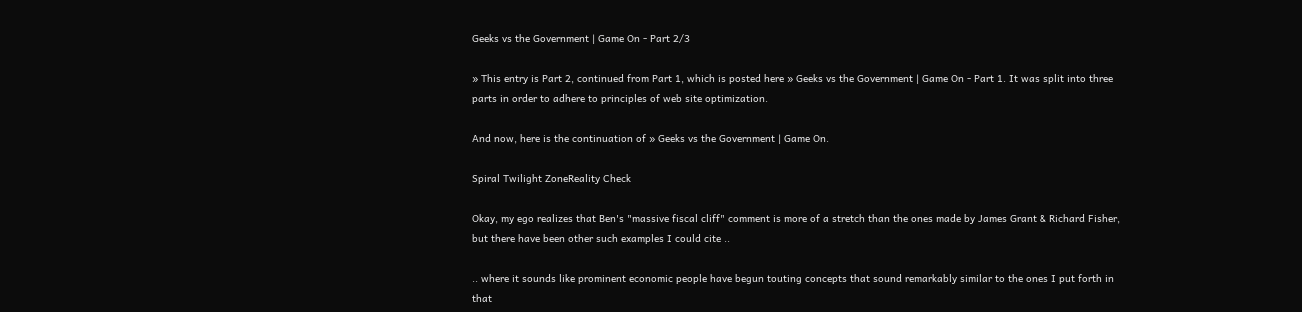Geeks vs the Government | Game On - Part 2/3

» This entry is Part 2, continued from Part 1, which is posted here » Geeks vs the Government | Game On - Part 1. It was split into three parts in order to adhere to principles of web site optimization.

And now, here is the continuation of » Geeks vs the Government | Game On.

Spiral Twilight ZoneReality Check

Okay, my ego realizes that Ben's "massive fiscal cliff" comment is more of a stretch than the ones made by James Grant & Richard Fisher, but there have been other such examples I could cite ..

.. where it sounds like prominent economic people have begun touting concepts that sound remarkably similar to the ones I put forth in that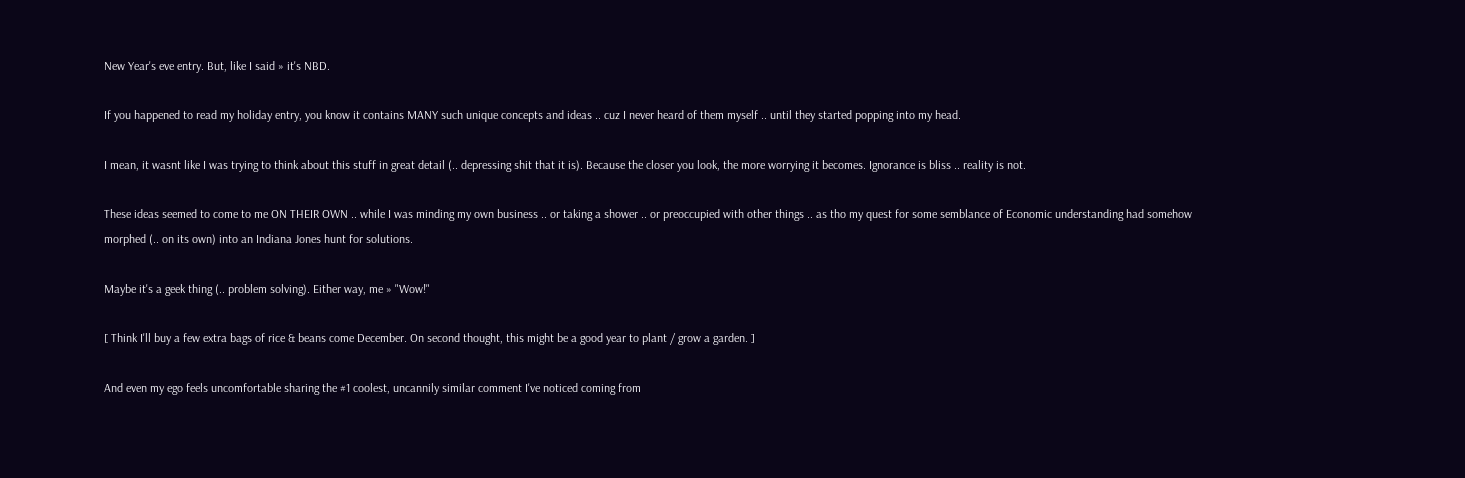New Year's eve entry. But, like I said » it's NBD.

If you happened to read my holiday entry, you know it contains MANY such unique concepts and ideas .. cuz I never heard of them myself .. until they started popping into my head.

I mean, it wasnt like I was trying to think about this stuff in great detail (.. depressing shit that it is). Because the closer you look, the more worrying it becomes. Ignorance is bliss .. reality is not.

These ideas seemed to come to me ON THEIR OWN .. while I was minding my own business .. or taking a shower .. or preoccupied with other things .. as tho my quest for some semblance of Economic understanding had somehow morphed (.. on its own) into an Indiana Jones hunt for solutions.

Maybe it's a geek thing (.. problem solving). Either way, me » "Wow!"

[ Think I'll buy a few extra bags of rice & beans come December. On second thought, this might be a good year to plant / grow a garden. ]

And even my ego feels uncomfortable sharing the #1 coolest, uncannily similar comment I've noticed coming from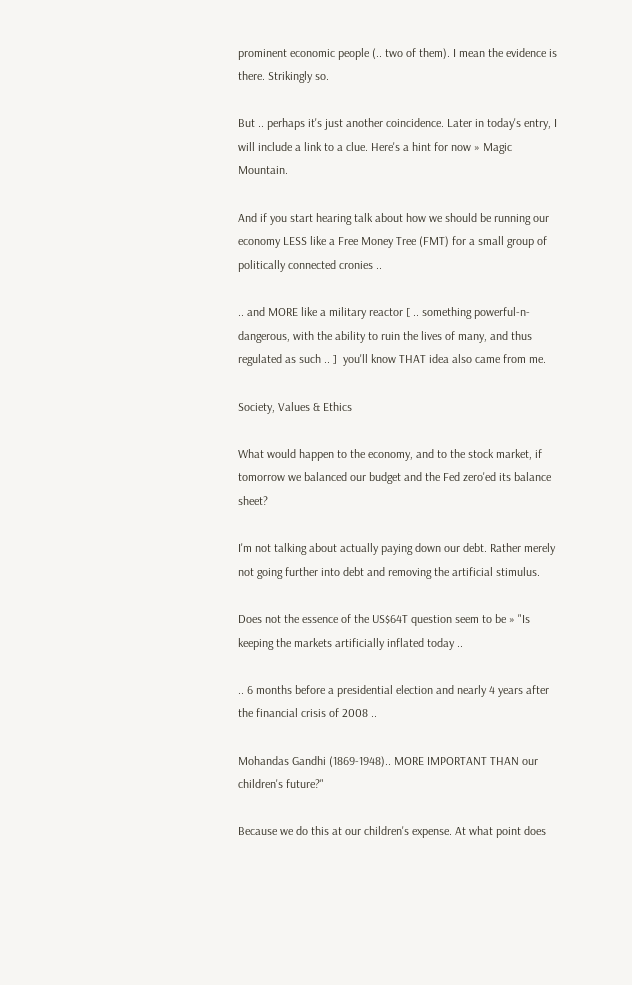prominent economic people (.. two of them). I mean the evidence is there. Strikingly so.

But .. perhaps it's just another coincidence. Later in today's entry, I will include a link to a clue. Here's a hint for now » Magic Mountain.

And if you start hearing talk about how we should be running our economy LESS like a Free Money Tree (FMT) for a small group of politically connected cronies ..

.. and MORE like a military reactor [ .. something powerful-n-dangerous, with the ability to ruin the lives of many, and thus regulated as such .. ]  you'll know THAT idea also came from me.

Society, Values & Ethics

What would happen to the economy, and to the stock market, if tomorrow we balanced our budget and the Fed zero'ed its balance sheet?

I'm not talking about actually paying down our debt. Rather merely not going further into debt and removing the artificial stimulus.

Does not the essence of the US$64T question seem to be » "Is keeping the markets artificially inflated today ..

.. 6 months before a presidential election and nearly 4 years after the financial crisis of 2008 ..

Mohandas Gandhi (1869-1948).. MORE IMPORTANT THAN our children's future?"

Because we do this at our children's expense. At what point does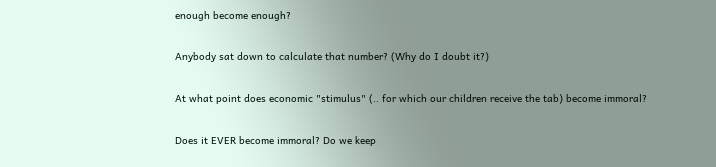enough become enough?

Anybody sat down to calculate that number? (Why do I doubt it?)

At what point does economic "stimulus" (.. for which our children receive the tab) become immoral?

Does it EVER become immoral? Do we keep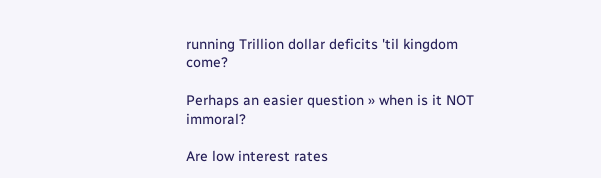running Trillion dollar deficits 'til kingdom come?

Perhaps an easier question » when is it NOT immoral?

Are low interest rates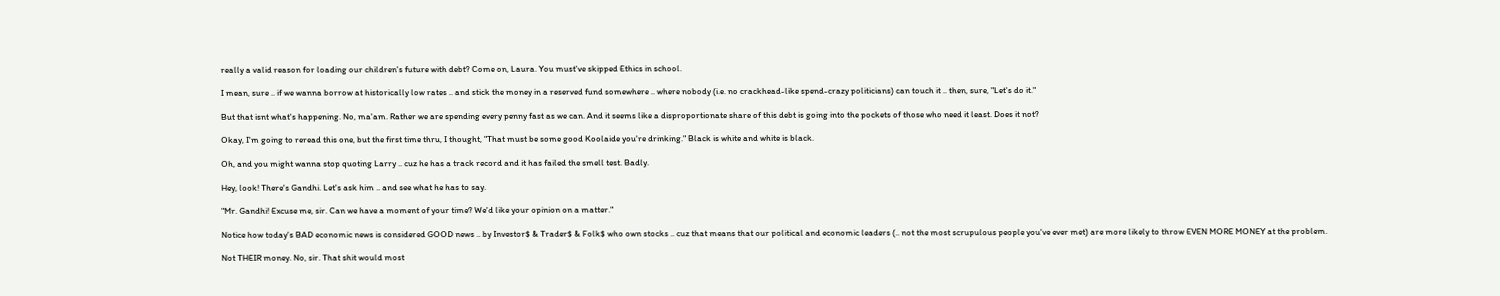really a valid reason for loading our children's future with debt? Come on, Laura. You must've skipped Ethics in school.

I mean, sure .. if we wanna borrow at historically low rates .. and stick the money in a reserved fund somewhere .. where nobody (i.e. no crackhead-like spend-crazy politicians) can touch it .. then, sure, "Let's do it."

But that isnt what's happening. No, ma'am. Rather we are spending every penny fast as we can. And it seems like a disproportionate share of this debt is going into the pockets of those who need it least. Does it not?

Okay, I'm going to reread this one, but the first time thru, I thought, "That must be some good Koolaide you're drinking." Black is white and white is black.

Oh, and you might wanna stop quoting Larry .. cuz he has a track record and it has failed the smell test. Badly.

Hey, look! There's Gandhi. Let's ask him .. and see what he has to say.

"Mr. Gandhi! Excuse me, sir. Can we have a moment of your time? We'd like your opinion on a matter."

Notice how today's BAD economic news is considered GOOD news .. by Investor$ & Trader$ & Folk$ who own stocks .. cuz that means that our political and economic leaders (.. not the most scrupulous people you've ever met) are more likely to throw EVEN MORE MONEY at the problem.

Not THEIR money. No, sir. That shit would most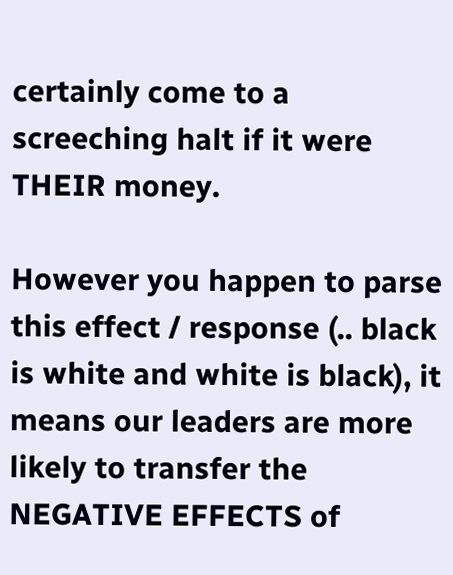certainly come to a screeching halt if it were THEIR money.

However you happen to parse this effect / response (.. black is white and white is black), it means our leaders are more likely to transfer the NEGATIVE EFFECTS of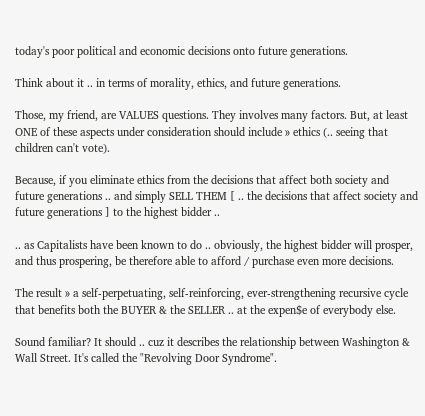today's poor political and economic decisions onto future generations.

Think about it .. in terms of morality, ethics, and future generations.

Those, my friend, are VALUES questions. They involves many factors. But, at least ONE of these aspects under consideration should include » ethics (.. seeing that children can't vote).

Because, if you eliminate ethics from the decisions that affect both society and future generations .. and simply SELL THEM [ .. the decisions that affect society and future generations ] to the highest bidder ..

.. as Capitalists have been known to do .. obviously, the highest bidder will prosper, and thus prospering, be therefore able to afford / purchase even more decisions.

The result » a self-perpetuating, self-reinforcing, ever-strengthening recursive cycle that benefits both the BUYER & the SELLER .. at the expen$e of everybody else.

Sound familiar? It should .. cuz it describes the relationship between Washington & Wall Street. It's called the "Revolving Door Syndrome".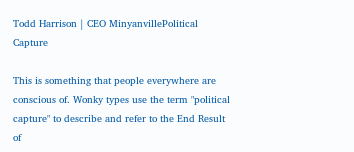Todd Harrison | CEO MinyanvillePolitical Capture

This is something that people everywhere are conscious of. Wonky types use the term "political capture" to describe and refer to the End Result of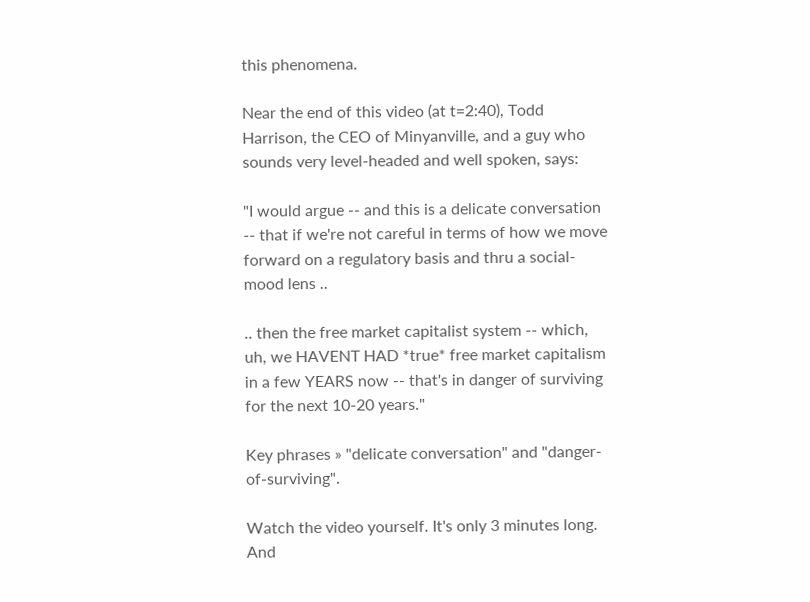this phenomena.

Near the end of this video (at t=2:40), Todd Harrison, the CEO of Minyanville, and a guy who sounds very level-headed and well spoken, says:

"I would argue -- and this is a delicate conversation -- that if we're not careful in terms of how we move forward on a regulatory basis and thru a social-mood lens ..

.. then the free market capitalist system -- which, uh, we HAVENT HAD *true* free market capitalism in a few YEARS now -- that's in danger of surviving for the next 10-20 years."

Key phrases » "delicate conversation" and "danger-of-surviving".

Watch the video yourself. It's only 3 minutes long. And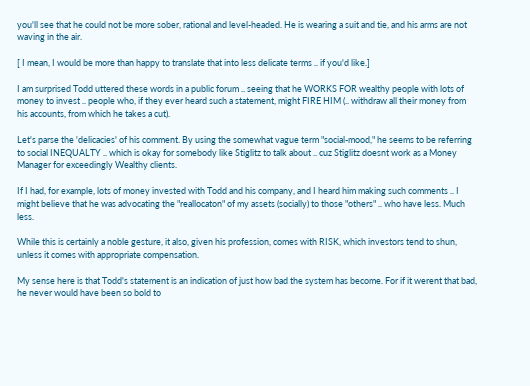you'll see that he could not be more sober, rational and level-headed. He is wearing a suit and tie, and his arms are not waving in the air.

[ I mean, I would be more than happy to translate that into less delicate terms .. if you'd like.]

I am surprised Todd uttered these words in a public forum .. seeing that he WORKS FOR wealthy people with lots of money to invest .. people who, if they ever heard such a statement, might FIRE HIM (.. withdraw all their money from his accounts, from which he takes a cut).

Let's parse the 'delicacies' of his comment. By using the somewhat vague term "social-mood," he seems to be referring to social INEQUALTY .. which is okay for somebody like Stiglitz to talk about .. cuz Stiglitz doesnt work as a Money Manager for exceedingly Wealthy clients.

If I had, for example, lots of money invested with Todd and his company, and I heard him making such comments .. I might believe that he was advocating the "reallocaton" of my assets (socially) to those "others" .. who have less. Much less.

While this is certainly a noble gesture, it also, given his profession, comes with RISK, which investors tend to shun, unless it comes with appropriate compensation.

My sense here is that Todd's statement is an indication of just how bad the system has become. For if it werent that bad, he never would have been so bold to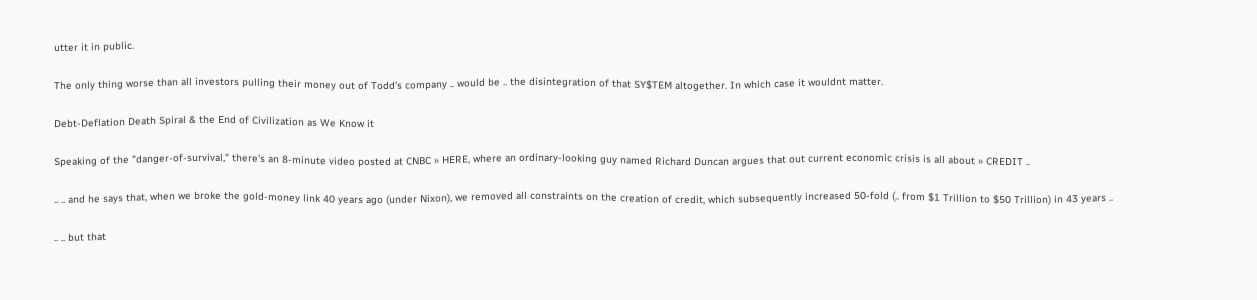utter it in public.

The only thing worse than all investors pulling their money out of Todd's company .. would be .. the disintegration of that SY$TEM altogether. In which case it wouldnt matter.

Debt-Deflation Death Spiral & the End of Civilization as We Know it

Speaking of the "danger-of-survival," there's an 8-minute video posted at CNBC » HERE, where an ordinary-looking guy named Richard Duncan argues that out current economic crisis is all about » CREDIT ..

.. .. and he says that, when we broke the gold-money link 40 years ago (under Nixon), we removed all constraints on the creation of credit, which subsequently increased 50-fold (.. from $1 Trillion to $50 Trillion) in 43 years ..

.. .. but that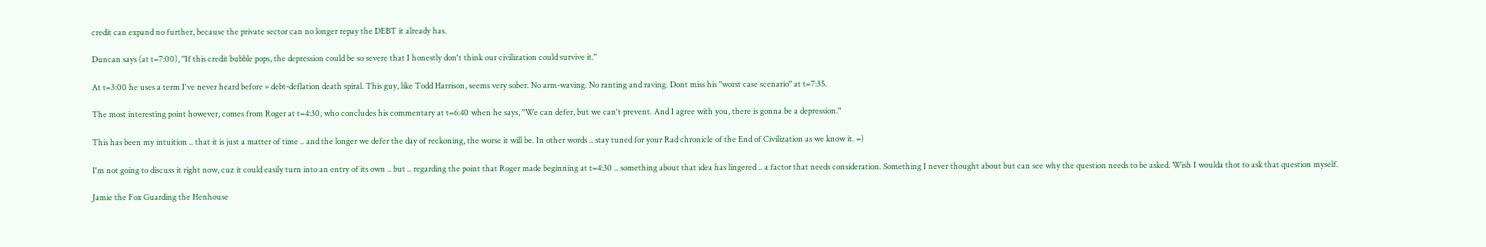credit can expand no further, because the private sector can no longer repay the DEBT it already has.

Duncan says (at t=7:00), "If this credit bubble pops, the depression could be so severe that I honestly don't think our civilization could survive it."

At t=3:00 he uses a term I've never heard before » debt-deflation death spiral. This guy, like Todd Harrison, seems very sober. No arm-waving. No ranting and raving. Dont miss his "worst case scenario" at t=7:35.

The most interesting point however, comes from Roger at t=4:30, who concludes his commentary at t=6:40 when he says, "We can defer, but we can't prevent. And I agree with you, there is gonna be a depression."

This has been my intuition .. that it is just a matter of time .. and the longer we defer the day of reckoning, the worse it will be. In other words .. stay tuned for your Rad chronicle of the End of Civilization as we know it. =)

I'm not going to discuss it right now, cuz it could easily turn into an entry of its own .. but .. regarding the point that Roger made beginning at t=4:30 .. something about that idea has lingered .. a factor that needs consideration. Something I never thought about but can see why the question needs to be asked. Wish I woulda thot to ask that question myself.

Jamie the Fox Guarding the Henhouse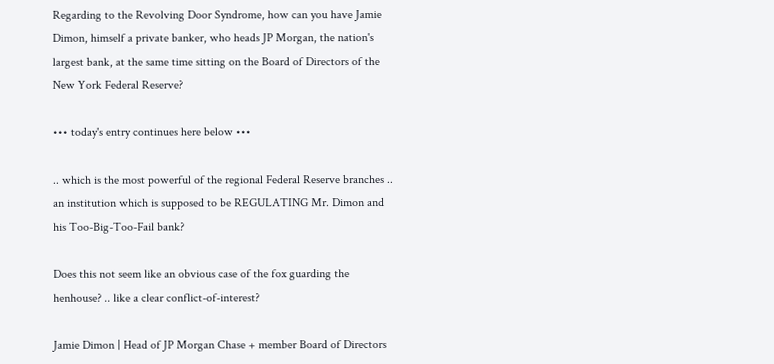Regarding to the Revolving Door Syndrome, how can you have Jamie Dimon, himself a private banker, who heads JP Morgan, the nation's largest bank, at the same time sitting on the Board of Directors of the New York Federal Reserve?

••• today's entry continues here below •••

.. which is the most powerful of the regional Federal Reserve branches .. an institution which is supposed to be REGULATING Mr. Dimon and his Too-Big-Too-Fail bank?

Does this not seem like an obvious case of the fox guarding the henhouse? .. like a clear conflict-of-interest?

Jamie Dimon | Head of JP Morgan Chase + member Board of Directors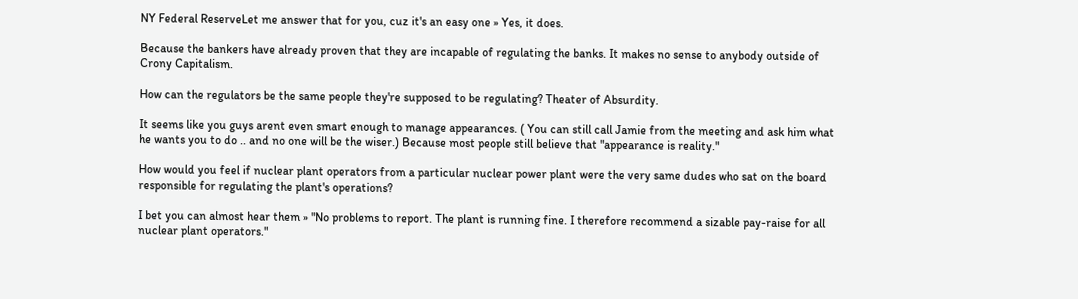NY Federal ReserveLet me answer that for you, cuz it's an easy one » Yes, it does.

Because the bankers have already proven that they are incapable of regulating the banks. It makes no sense to anybody outside of Crony Capitalism.

How can the regulators be the same people they're supposed to be regulating? Theater of Absurdity.

It seems like you guys arent even smart enough to manage appearances. ( You can still call Jamie from the meeting and ask him what he wants you to do .. and no one will be the wiser.) Because most people still believe that "appearance is reality."

How would you feel if nuclear plant operators from a particular nuclear power plant were the very same dudes who sat on the board responsible for regulating the plant's operations?

I bet you can almost hear them » "No problems to report. The plant is running fine. I therefore recommend a sizable pay-raise for all nuclear plant operators."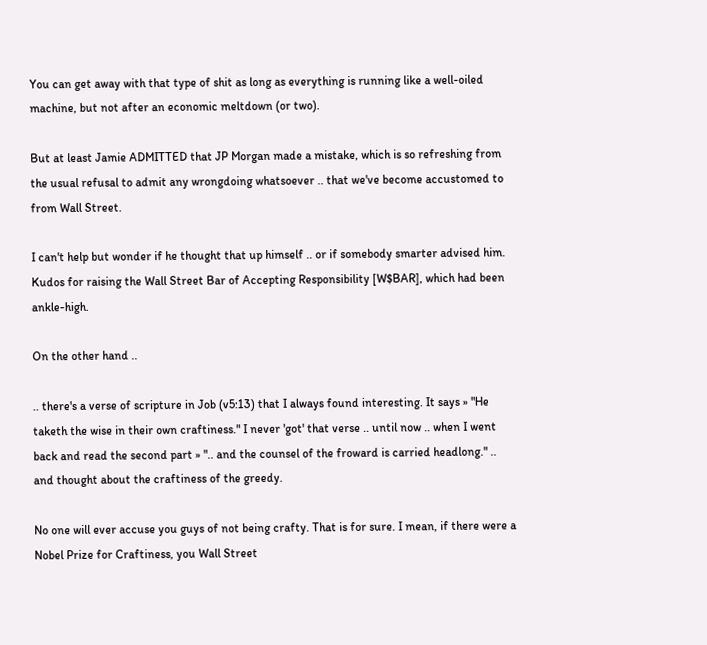You can get away with that type of shit as long as everything is running like a well-oiled machine, but not after an economic meltdown (or two).

But at least Jamie ADMITTED that JP Morgan made a mistake, which is so refreshing from the usual refusal to admit any wrongdoing whatsoever .. that we've become accustomed to from Wall Street.

I can't help but wonder if he thought that up himself .. or if somebody smarter advised him. Kudos for raising the Wall Street Bar of Accepting Responsibility [W$BAR], which had been ankle-high.

On the other hand ..

.. there's a verse of scripture in Job (v5:13) that I always found interesting. It says » "He taketh the wise in their own craftiness." I never 'got' that verse .. until now .. when I went back and read the second part » ".. and the counsel of the froward is carried headlong." .. and thought about the craftiness of the greedy.

No one will ever accuse you guys of not being crafty. That is for sure. I mean, if there were a Nobel Prize for Craftiness, you Wall Street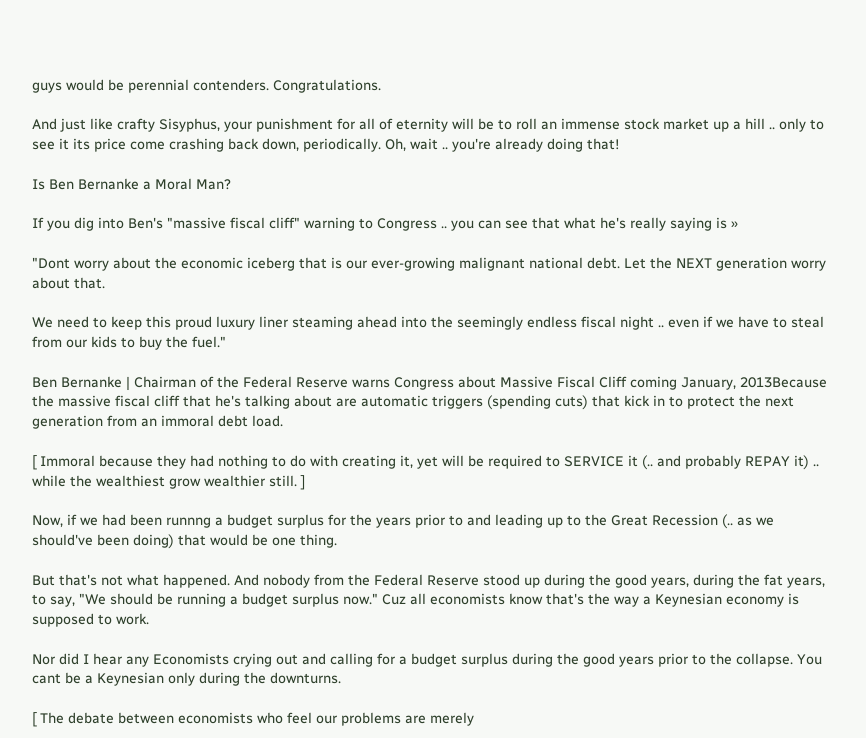guys would be perennial contenders. Congratulations.

And just like crafty Sisyphus, your punishment for all of eternity will be to roll an immense stock market up a hill .. only to see it its price come crashing back down, periodically. Oh, wait .. you're already doing that!

Is Ben Bernanke a Moral Man?

If you dig into Ben's "massive fiscal cliff" warning to Congress .. you can see that what he's really saying is »

"Dont worry about the economic iceberg that is our ever-growing malignant national debt. Let the NEXT generation worry about that.

We need to keep this proud luxury liner steaming ahead into the seemingly endless fiscal night .. even if we have to steal from our kids to buy the fuel."

Ben Bernanke | Chairman of the Federal Reserve warns Congress about Massive Fiscal Cliff coming January, 2013Because the massive fiscal cliff that he's talking about are automatic triggers (spending cuts) that kick in to protect the next generation from an immoral debt load.

[ Immoral because they had nothing to do with creating it, yet will be required to SERVICE it (.. and probably REPAY it) .. while the wealthiest grow wealthier still. ]

Now, if we had been runnng a budget surplus for the years prior to and leading up to the Great Recession (.. as we should've been doing) that would be one thing.

But that's not what happened. And nobody from the Federal Reserve stood up during the good years, during the fat years, to say, "We should be running a budget surplus now." Cuz all economists know that's the way a Keynesian economy is supposed to work.

Nor did I hear any Economists crying out and calling for a budget surplus during the good years prior to the collapse. You cant be a Keynesian only during the downturns.

[ The debate between economists who feel our problems are merely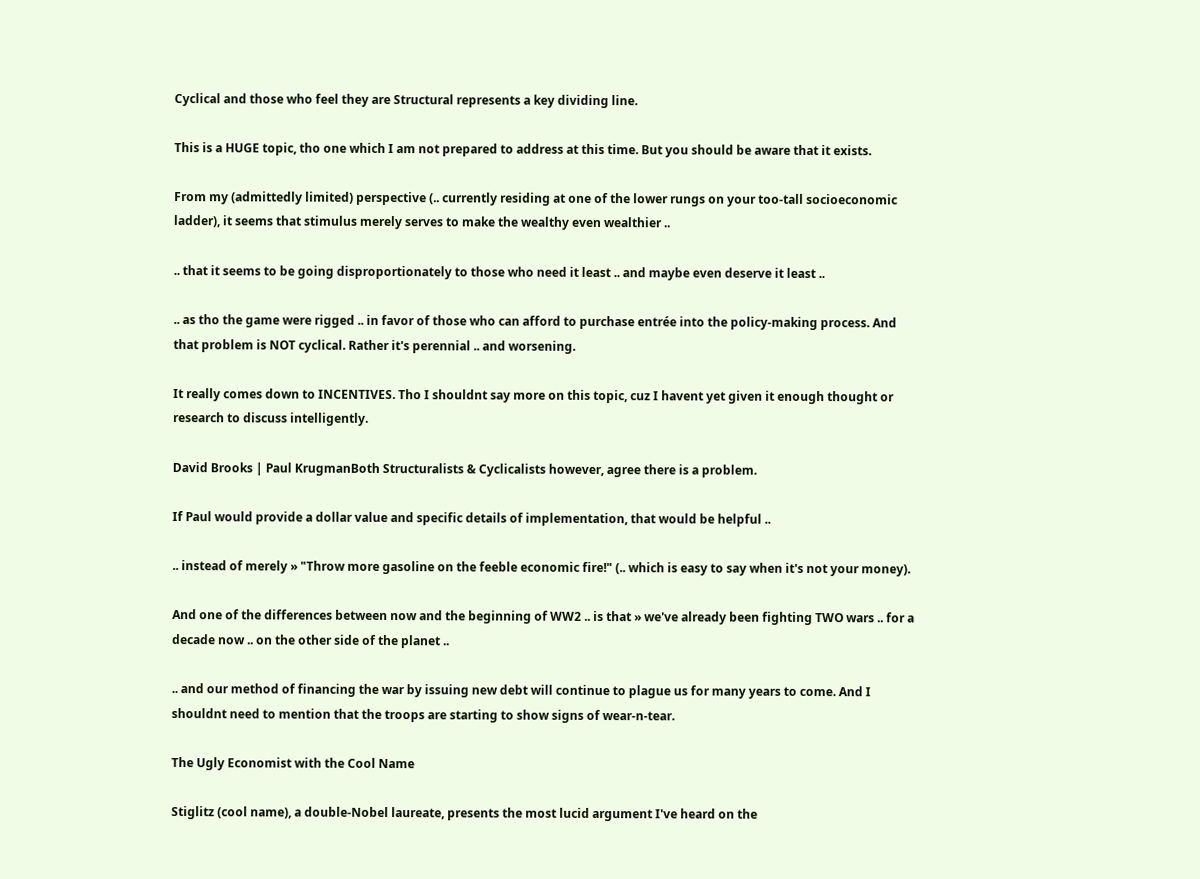Cyclical and those who feel they are Structural represents a key dividing line.

This is a HUGE topic, tho one which I am not prepared to address at this time. But you should be aware that it exists.

From my (admittedly limited) perspective (.. currently residing at one of the lower rungs on your too-tall socioeconomic ladder), it seems that stimulus merely serves to make the wealthy even wealthier ..

.. that it seems to be going disproportionately to those who need it least .. and maybe even deserve it least ..

.. as tho the game were rigged .. in favor of those who can afford to purchase entrée into the policy-making process. And that problem is NOT cyclical. Rather it's perennial .. and worsening.

It really comes down to INCENTIVES. Tho I shouldnt say more on this topic, cuz I havent yet given it enough thought or research to discuss intelligently.

David Brooks | Paul KrugmanBoth Structuralists & Cyclicalists however, agree there is a problem.

If Paul would provide a dollar value and specific details of implementation, that would be helpful ..

.. instead of merely » "Throw more gasoline on the feeble economic fire!" (.. which is easy to say when it's not your money).

And one of the differences between now and the beginning of WW2 .. is that » we've already been fighting TWO wars .. for a decade now .. on the other side of the planet ..

.. and our method of financing the war by issuing new debt will continue to plague us for many years to come. And I shouldnt need to mention that the troops are starting to show signs of wear-n-tear.

The Ugly Economist with the Cool Name

Stiglitz (cool name), a double-Nobel laureate, presents the most lucid argument I've heard on the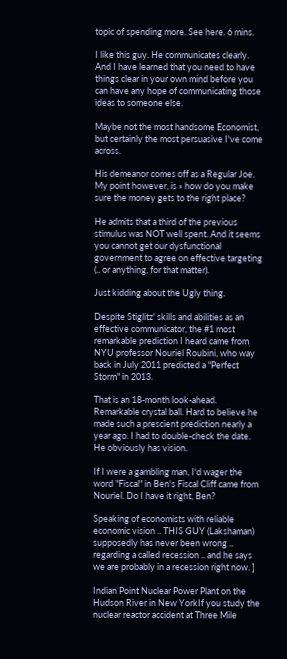topic of spending more. See here. 6 mins.

I like this guy. He communicates clearly. And I have learned that you need to have things clear in your own mind before you can have any hope of communicating those ideas to someone else.

Maybe not the most handsome Economist, but certainly the most persuasive I've come across.

His demeanor comes off as a Regular Joe. My point however, is » how do you make sure the money gets to the right place?

He admits that a third of the previous stimulus was NOT well spent. And it seems you cannot get our dysfunctional government to agree on effective targeting (.. or anything, for that matter).

Just kidding about the Ugly thing.

Despite Stiglitz' skills and abilities as an effective communicator, the #1 most remarkable prediction I heard came from NYU professor Nouriel Roubini, who way back in July 2011 predicted a "Perfect Storm" in 2013.

That is an 18-month look-ahead. Remarkable crystal ball. Hard to believe he made such a prescient prediction nearly a year ago. I had to double-check the date. He obviously has vision.

If I were a gambling man, I'd wager the word "Fiscal" in Ben's Fiscal Cliff came from Nouriel. Do I have it right, Ben?

Speaking of economists with reliable economic vision .. THIS GUY (Lakshaman) supposedly has never been wrong .. regarding a called recession .. and he says we are probably in a recession right now. ]

Indian Point Nuclear Power Plant on the Hudson River in New YorkIf you study the nuclear reactor accident at Three Mile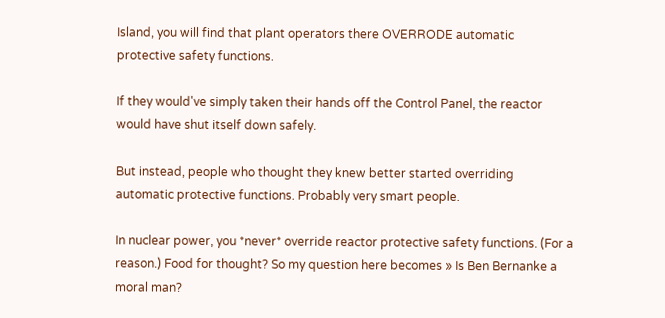Island, you will find that plant operators there OVERRODE automatic protective safety functions.

If they would've simply taken their hands off the Control Panel, the reactor would have shut itself down safely.

But instead, people who thought they knew better started overriding automatic protective functions. Probably very smart people.

In nuclear power, you *never* override reactor protective safety functions. (For a reason.) Food for thought? So my question here becomes » Is Ben Bernanke a moral man?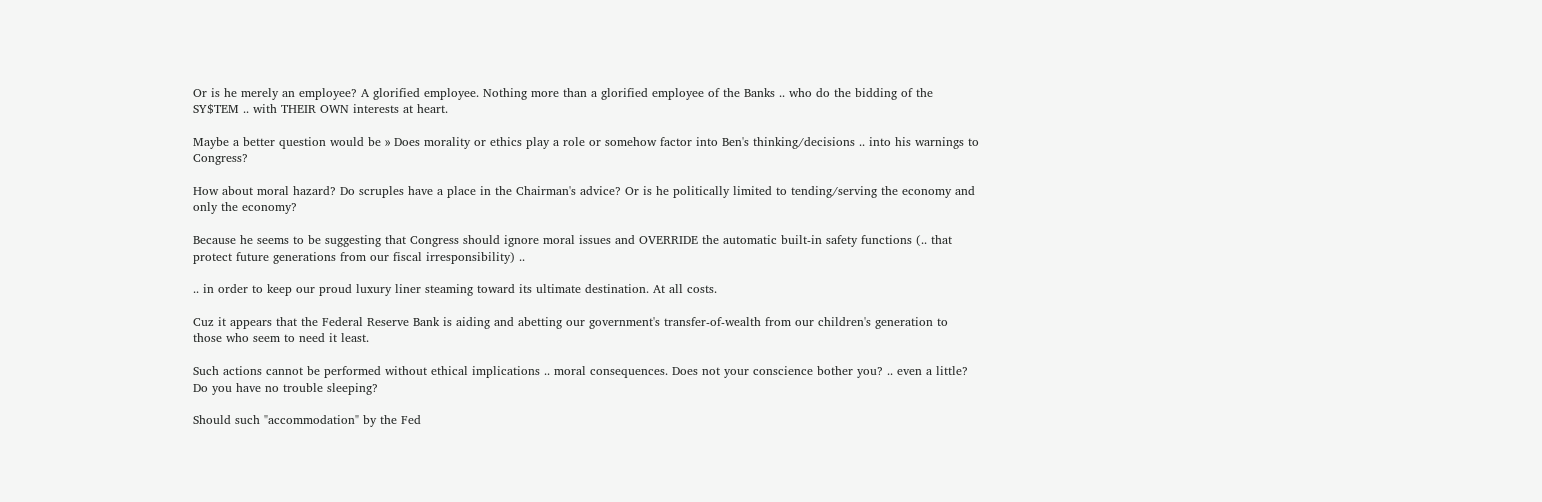Or is he merely an employee? A glorified employee. Nothing more than a glorified employee of the Banks .. who do the bidding of the SY$TEM .. with THEIR OWN interests at heart.

Maybe a better question would be » Does morality or ethics play a role or somehow factor into Ben's thinking/decisions .. into his warnings to Congress?

How about moral hazard? Do scruples have a place in the Chairman's advice? Or is he politically limited to tending/serving the economy and only the economy?

Because he seems to be suggesting that Congress should ignore moral issues and OVERRIDE the automatic built-in safety functions (.. that protect future generations from our fiscal irresponsibility) ..

.. in order to keep our proud luxury liner steaming toward its ultimate destination. At all costs.

Cuz it appears that the Federal Reserve Bank is aiding and abetting our government's transfer-of-wealth from our children's generation to those who seem to need it least.

Such actions cannot be performed without ethical implications .. moral consequences. Does not your conscience bother you? .. even a little? Do you have no trouble sleeping?

Should such "accommodation" by the Fed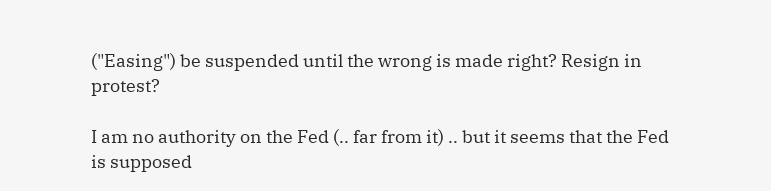("Easing") be suspended until the wrong is made right? Resign in protest?

I am no authority on the Fed (.. far from it) .. but it seems that the Fed is supposed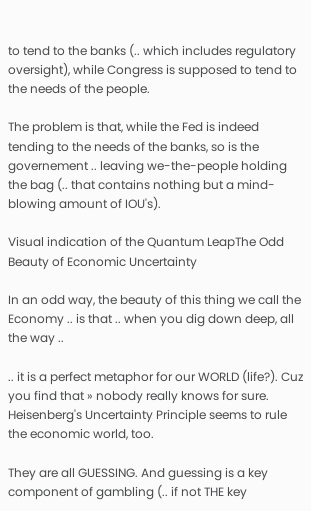to tend to the banks (.. which includes regulatory oversight), while Congress is supposed to tend to the needs of the people.

The problem is that, while the Fed is indeed tending to the needs of the banks, so is the governement .. leaving we-the-people holding the bag (.. that contains nothing but a mind-blowing amount of IOU's).

Visual indication of the Quantum LeapThe Odd Beauty of Economic Uncertainty

In an odd way, the beauty of this thing we call the Economy .. is that .. when you dig down deep, all the way ..

.. it is a perfect metaphor for our WORLD (life?). Cuz you find that » nobody really knows for sure. Heisenberg's Uncertainty Principle seems to rule the economic world, too.

They are all GUESSING. And guessing is a key component of gambling (.. if not THE key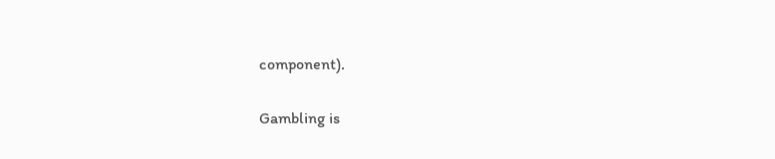component).

Gambling is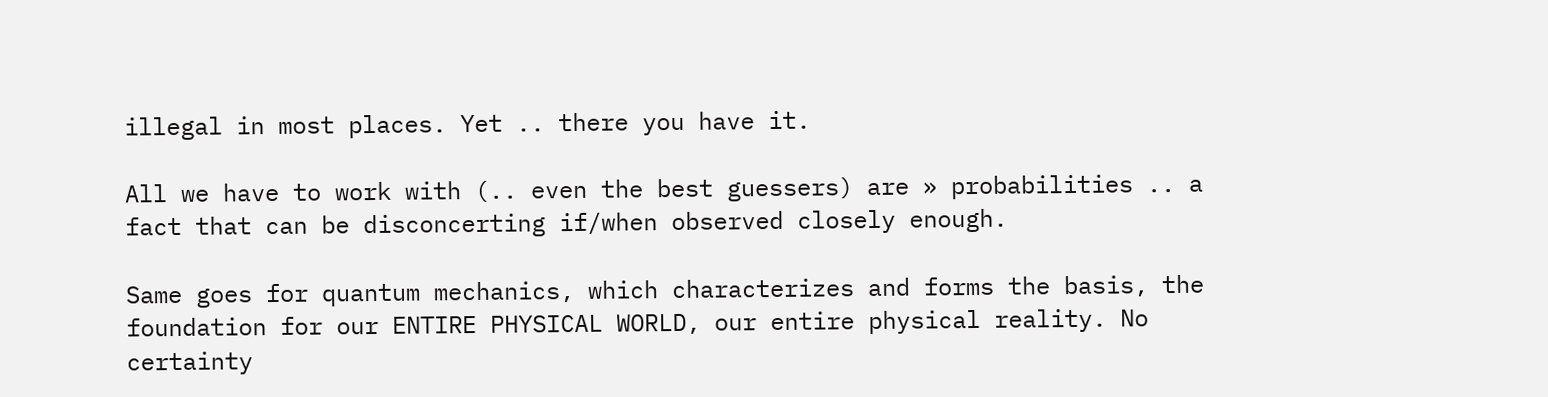illegal in most places. Yet .. there you have it.

All we have to work with (.. even the best guessers) are » probabilities .. a fact that can be disconcerting if/when observed closely enough.

Same goes for quantum mechanics, which characterizes and forms the basis, the foundation for our ENTIRE PHYSICAL WORLD, our entire physical reality. No certainty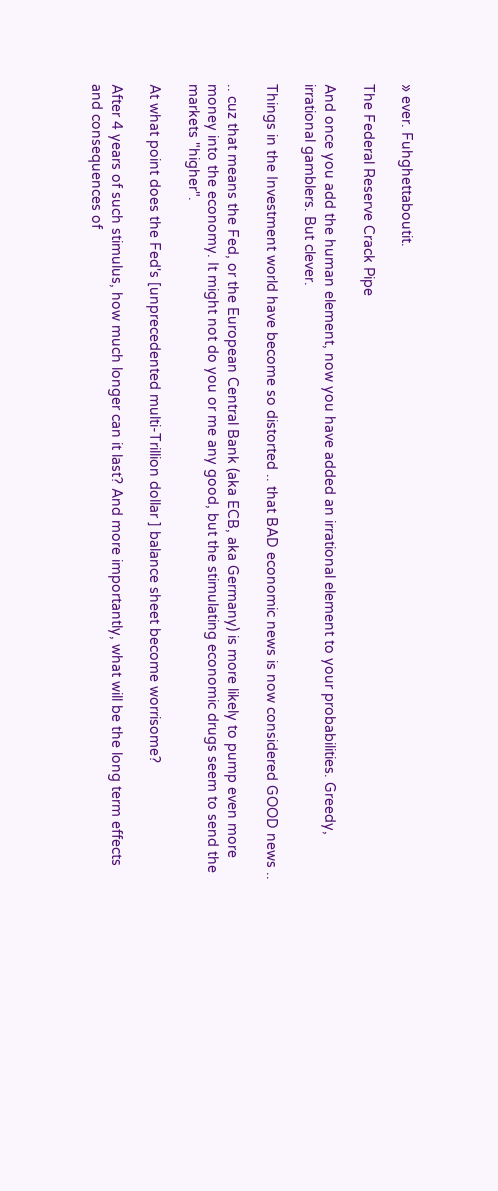» ever. Fuhghettaboutit.

The Federal Reserve Crack Pipe

And once you add the human element, now you have added an irrational element to your probabilities. Greedy, irrational gamblers. But clever.

Things in the Investment world have become so distorted .. that BAD economic news is now considered GOOD news ..

.. cuz that means the Fed, or the European Central Bank (aka ECB, aka Germany) is more likely to pump even more money into the economy. It might not do you or me any good, but the stimulating economic drugs seem to send the markets "higher".

At what point does the Fed's [unprecedented multi-Trillion dollar ] balance sheet become worrisome?

After 4 years of such stimulus, how much longer can it last? And more importantly, what will be the long term effects and consequences of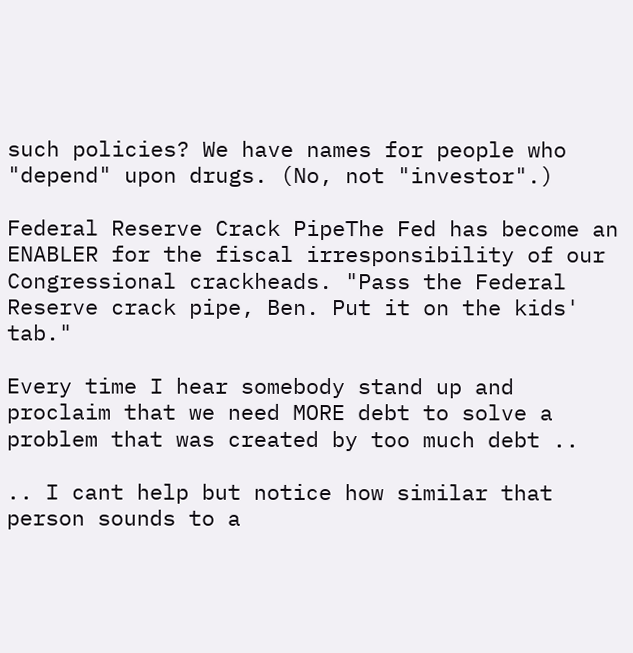such policies? We have names for people who "depend" upon drugs. (No, not "investor".)

Federal Reserve Crack PipeThe Fed has become an ENABLER for the fiscal irresponsibility of our Congressional crackheads. "Pass the Federal Reserve crack pipe, Ben. Put it on the kids' tab."

Every time I hear somebody stand up and proclaim that we need MORE debt to solve a problem that was created by too much debt ..

.. I cant help but notice how similar that person sounds to a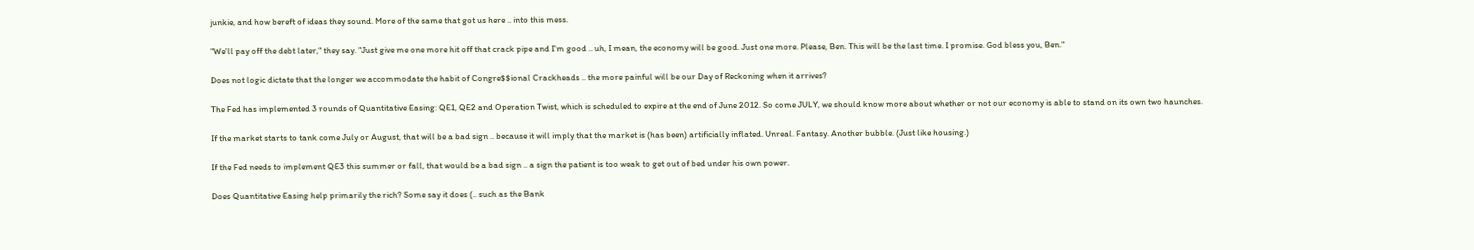junkie, and how bereft of ideas they sound. More of the same that got us here .. into this mess.

"We'll pay off the debt later," they say. "Just give me one more hit off that crack pipe and I'm good .. uh, I mean, the economy will be good. Just one more. Please, Ben. This will be the last time. I promise. God bless you, Ben."

Does not logic dictate that the longer we accommodate the habit of Congre$$ional Crackheads .. the more painful will be our Day of Reckoning when it arrives?

The Fed has implemented 3 rounds of Quantitative Easing: QE1, QE2 and Operation Twist, which is scheduled to expire at the end of June 2012. So come JULY, we should know more about whether or not our economy is able to stand on its own two haunches.

If the market starts to tank come July or August, that will be a bad sign .. because it will imply that the market is (has been) artificially inflated. Unreal. Fantasy. Another bubble. (Just like housing.)

If the Fed needs to implement QE3 this summer or fall, that would be a bad sign .. a sign the patient is too weak to get out of bed under his own power.

Does Quantitative Easing help primarily the rich? Some say it does (.. such as the Bank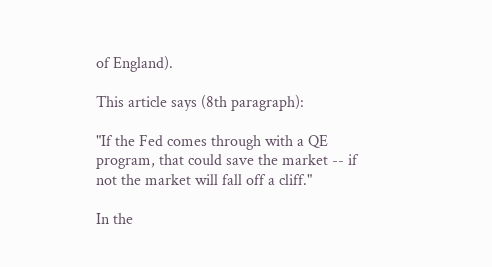of England).

This article says (8th paragraph):

"If the Fed comes through with a QE program, that could save the market -- if not the market will fall off a cliff."

In the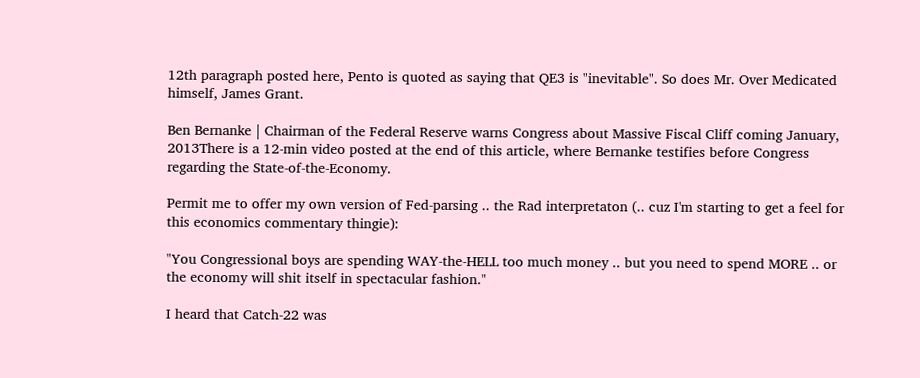12th paragraph posted here, Pento is quoted as saying that QE3 is "inevitable". So does Mr. Over Medicated himself, James Grant.

Ben Bernanke | Chairman of the Federal Reserve warns Congress about Massive Fiscal Cliff coming January, 2013There is a 12-min video posted at the end of this article, where Bernanke testifies before Congress regarding the State-of-the-Economy.

Permit me to offer my own version of Fed-parsing .. the Rad interpretaton (.. cuz I'm starting to get a feel for this economics commentary thingie):

"You Congressional boys are spending WAY-the-HELL too much money .. but you need to spend MORE .. or the economy will shit itself in spectacular fashion."

I heard that Catch-22 was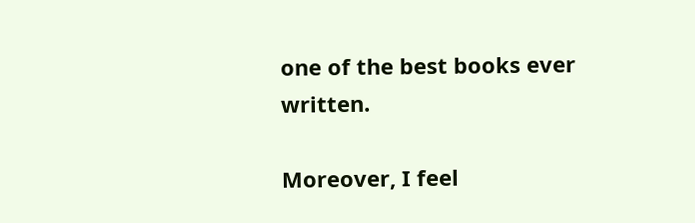one of the best books ever written.

Moreover, I feel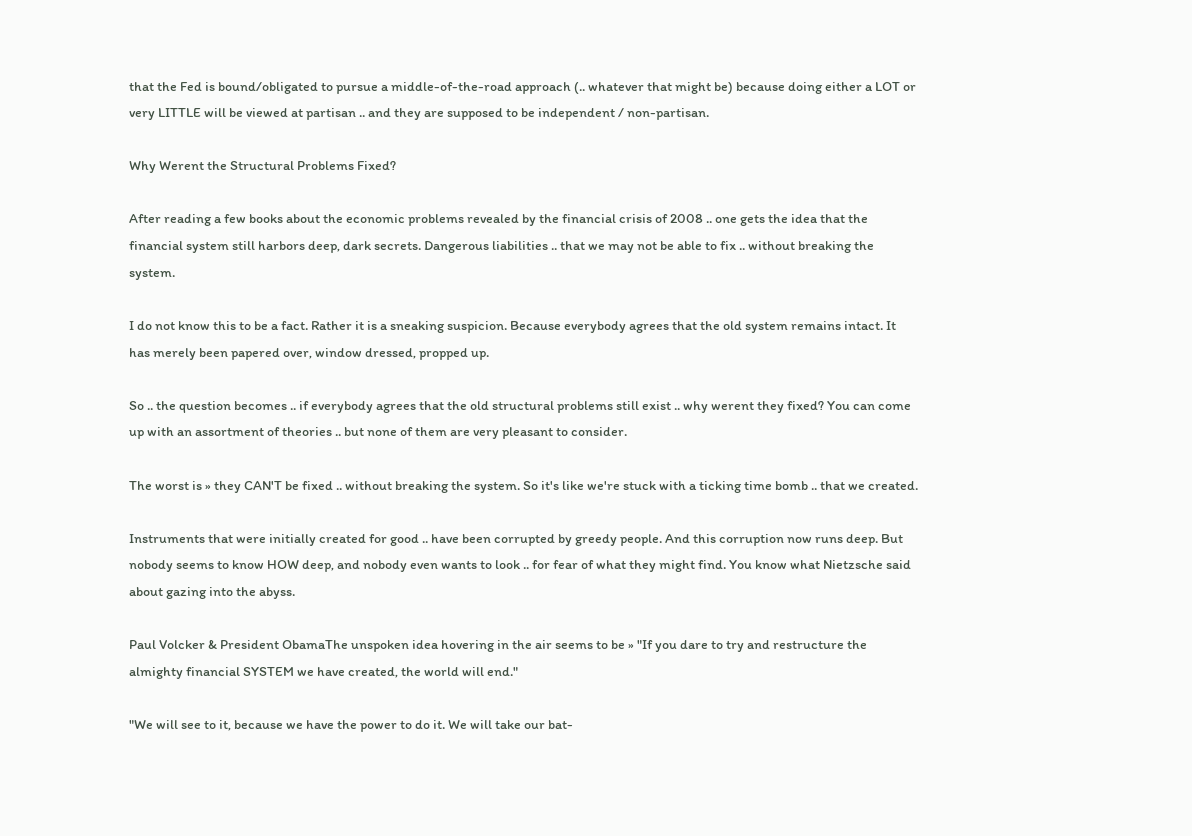that the Fed is bound/obligated to pursue a middle-of-the-road approach (.. whatever that might be) because doing either a LOT or very LITTLE will be viewed at partisan .. and they are supposed to be independent / non-partisan.

Why Werent the Structural Problems Fixed?

After reading a few books about the economic problems revealed by the financial crisis of 2008 .. one gets the idea that the financial system still harbors deep, dark secrets. Dangerous liabilities .. that we may not be able to fix .. without breaking the system.

I do not know this to be a fact. Rather it is a sneaking suspicion. Because everybody agrees that the old system remains intact. It has merely been papered over, window dressed, propped up.

So .. the question becomes .. if everybody agrees that the old structural problems still exist .. why werent they fixed? You can come up with an assortment of theories .. but none of them are very pleasant to consider.

The worst is » they CAN'T be fixed .. without breaking the system. So it's like we're stuck with a ticking time bomb .. that we created.

Instruments that were initially created for good .. have been corrupted by greedy people. And this corruption now runs deep. But nobody seems to know HOW deep, and nobody even wants to look .. for fear of what they might find. You know what Nietzsche said about gazing into the abyss.

Paul Volcker & President ObamaThe unspoken idea hovering in the air seems to be » "If you dare to try and restructure the almighty financial SYSTEM we have created, the world will end."

"We will see to it, because we have the power to do it. We will take our bat-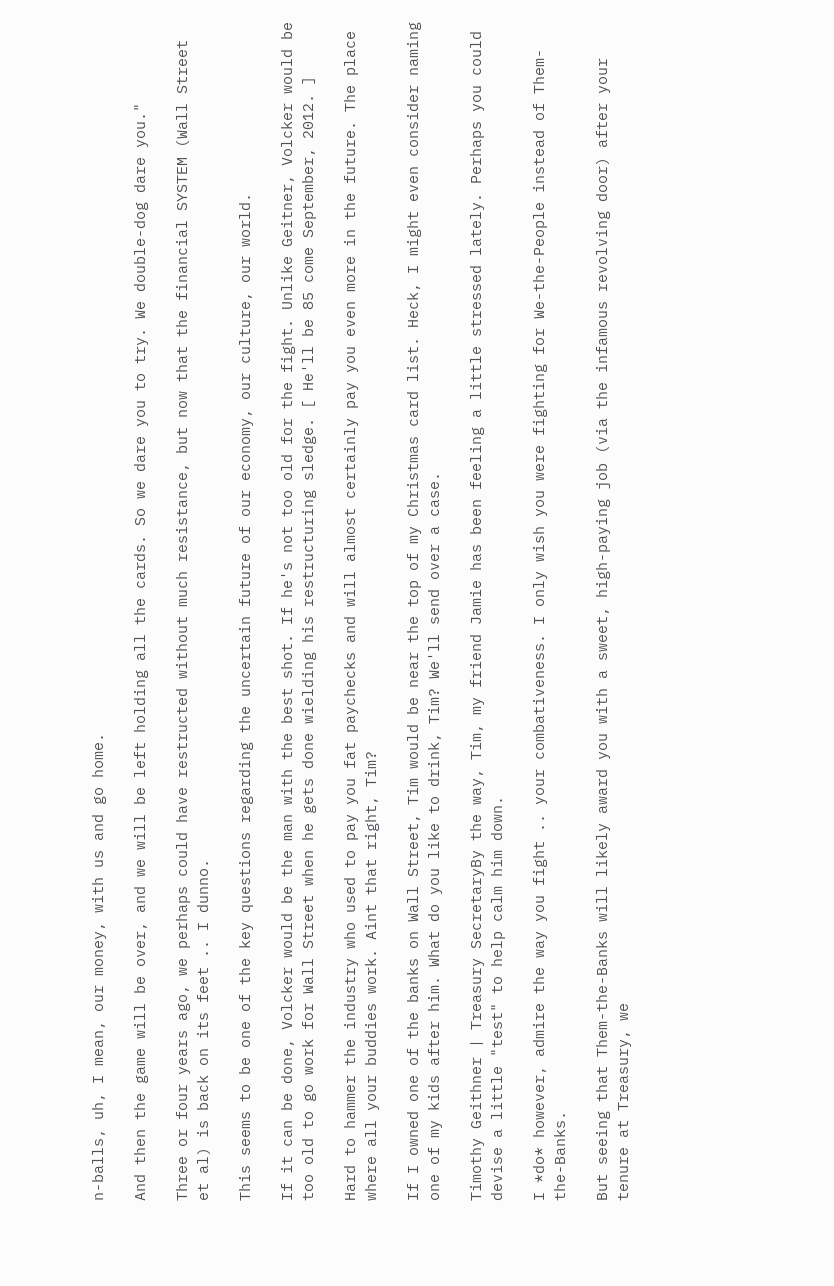n-balls, uh, I mean, our money, with us and go home.

And then the game will be over, and we will be left holding all the cards. So we dare you to try. We double-dog dare you."

Three or four years ago, we perhaps could have restructed without much resistance, but now that the financial SYSTEM (Wall Street et al) is back on its feet .. I dunno.

This seems to be one of the key questions regarding the uncertain future of our economy, our culture, our world.

If it can be done, Volcker would be the man with the best shot. If he's not too old for the fight. Unlike Geitner, Volcker would be too old to go work for Wall Street when he gets done wielding his restructuring sledge. [ He'll be 85 come September, 2012. ]

Hard to hammer the industry who used to pay you fat paychecks and will almost certainly pay you even more in the future. The place where all your buddies work. Aint that right, Tim?

If I owned one of the banks on Wall Street, Tim would be near the top of my Christmas card list. Heck, I might even consider naming one of my kids after him. What do you like to drink, Tim? We'll send over a case.

Timothy Geithner | Treasury SecretaryBy the way, Tim, my friend Jamie has been feeling a little stressed lately. Perhaps you could devise a little "test" to help calm him down.

I *do* however, admire the way you fight .. your combativeness. I only wish you were fighting for We-the-People instead of Them-the-Banks.

But seeing that Them-the-Banks will likely award you with a sweet, high-paying job (via the infamous revolving door) after your tenure at Treasury, we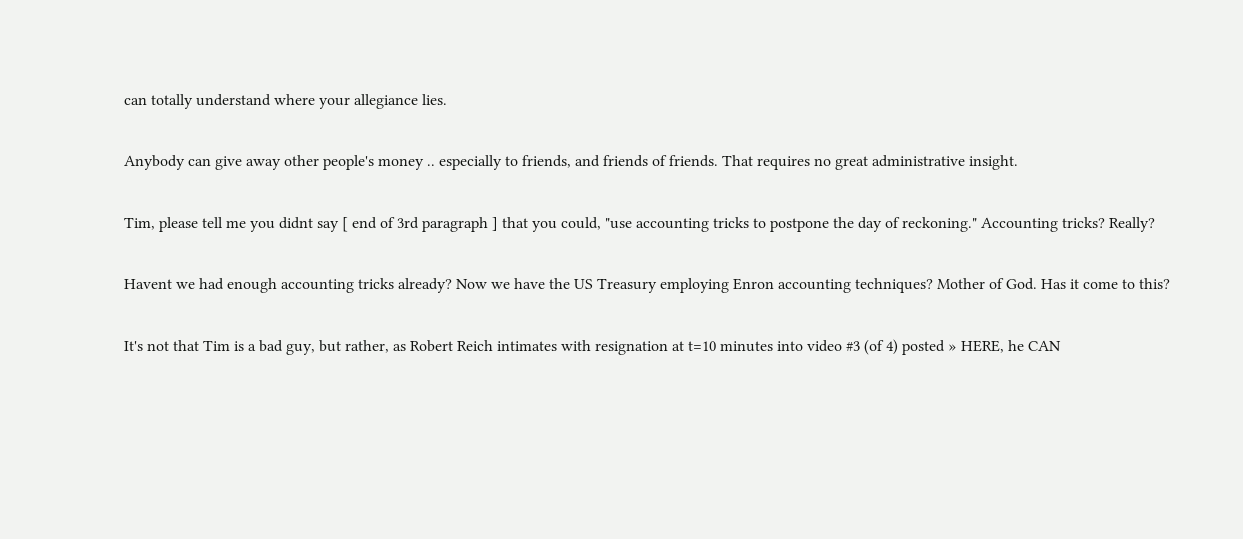can totally understand where your allegiance lies.

Anybody can give away other people's money .. especially to friends, and friends of friends. That requires no great administrative insight.

Tim, please tell me you didnt say [ end of 3rd paragraph ] that you could, "use accounting tricks to postpone the day of reckoning." Accounting tricks? Really?

Havent we had enough accounting tricks already? Now we have the US Treasury employing Enron accounting techniques? Mother of God. Has it come to this?

It's not that Tim is a bad guy, but rather, as Robert Reich intimates with resignation at t=10 minutes into video #3 (of 4) posted » HERE, he CAN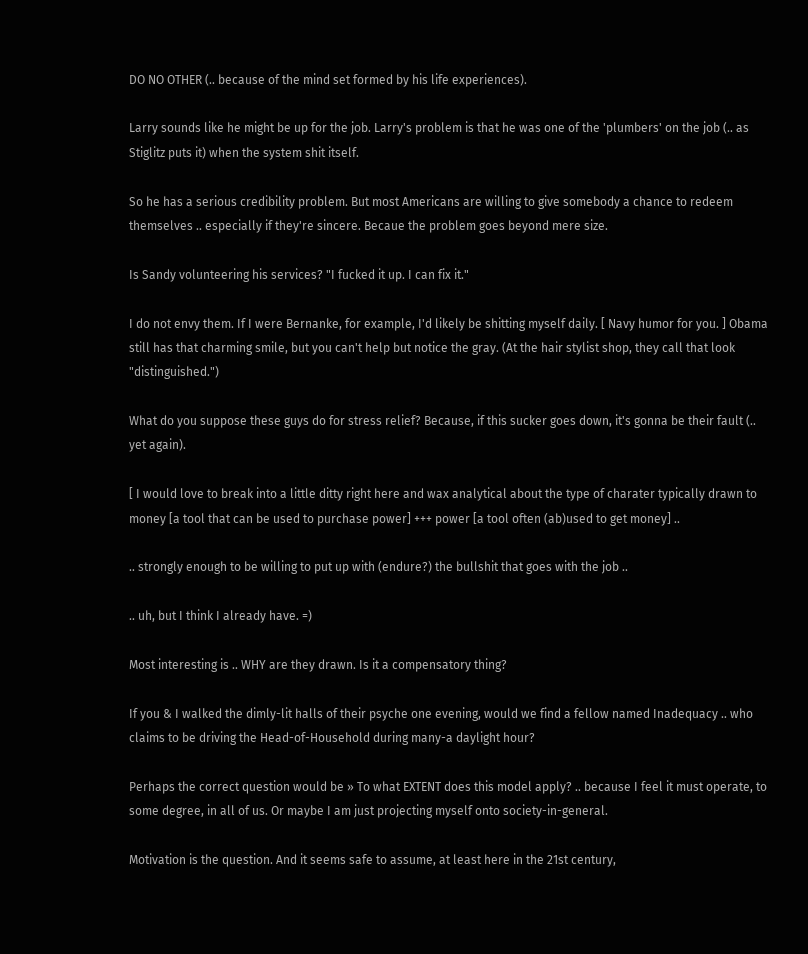DO NO OTHER (.. because of the mind set formed by his life experiences).

Larry sounds like he might be up for the job. Larry's problem is that he was one of the 'plumbers' on the job (.. as Stiglitz puts it) when the system shit itself.

So he has a serious credibility problem. But most Americans are willing to give somebody a chance to redeem themselves .. especially if they're sincere. Becaue the problem goes beyond mere size.

Is Sandy volunteering his services? "I fucked it up. I can fix it."

I do not envy them. If I were Bernanke, for example, I'd likely be shitting myself daily. [ Navy humor for you. ] Obama still has that charming smile, but you can't help but notice the gray. (At the hair stylist shop, they call that look "distinguished.")

What do you suppose these guys do for stress relief? Because, if this sucker goes down, it's gonna be their fault (.. yet again).

[ I would love to break into a little ditty right here and wax analytical about the type of charater typically drawn to money [a tool that can be used to purchase power] +++ power [a tool often (ab)used to get money] ..

.. strongly enough to be willing to put up with (endure?) the bullshit that goes with the job ..

.. uh, but I think I already have. =)

Most interesting is .. WHY are they drawn. Is it a compensatory thing?

If you & I walked the dimly-lit halls of their psyche one evening, would we find a fellow named Inadequacy .. who claims to be driving the Head-of-Household during many-a daylight hour?

Perhaps the correct question would be » To what EXTENT does this model apply? .. because I feel it must operate, to some degree, in all of us. Or maybe I am just projecting myself onto society-in-general.

Motivation is the question. And it seems safe to assume, at least here in the 21st century,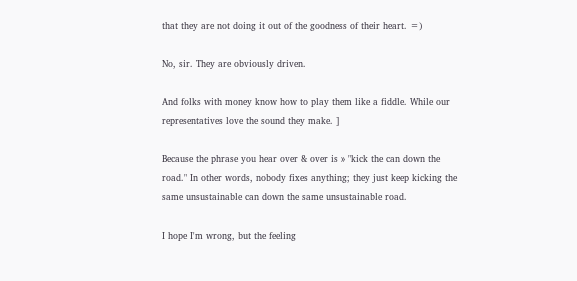that they are not doing it out of the goodness of their heart. =)

No, sir. They are obviously driven.

And folks with money know how to play them like a fiddle. While our representatives love the sound they make. ]

Because the phrase you hear over & over is » "kick the can down the road." In other words, nobody fixes anything; they just keep kicking the same unsustainable can down the same unsustainable road.

I hope I'm wrong, but the feeling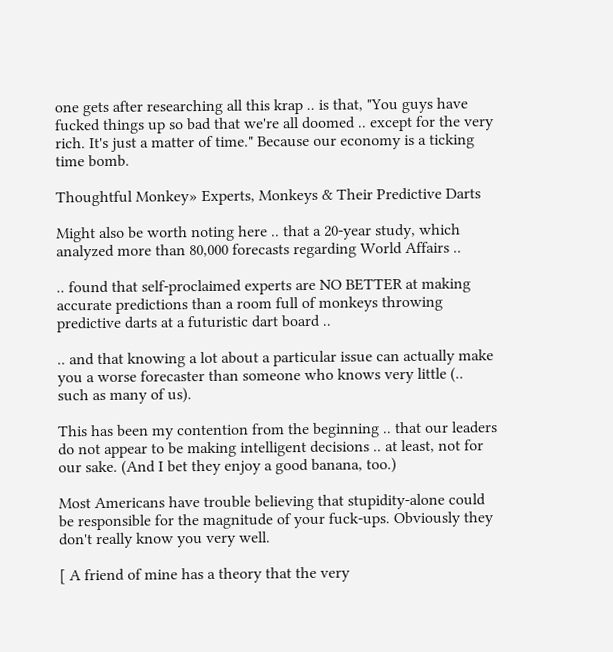one gets after researching all this krap .. is that, "You guys have fucked things up so bad that we're all doomed .. except for the very rich. It's just a matter of time." Because our economy is a ticking time bomb.

Thoughtful Monkey» Experts, Monkeys & Their Predictive Darts

Might also be worth noting here .. that a 20-year study, which analyzed more than 80,000 forecasts regarding World Affairs ..

.. found that self-proclaimed experts are NO BETTER at making accurate predictions than a room full of monkeys throwing predictive darts at a futuristic dart board ..

.. and that knowing a lot about a particular issue can actually make you a worse forecaster than someone who knows very little (.. such as many of us).

This has been my contention from the beginning .. that our leaders do not appear to be making intelligent decisions .. at least, not for our sake. (And I bet they enjoy a good banana, too.)

Most Americans have trouble believing that stupidity-alone could be responsible for the magnitude of your fuck-ups. Obviously they don't really know you very well.

[ A friend of mine has a theory that the very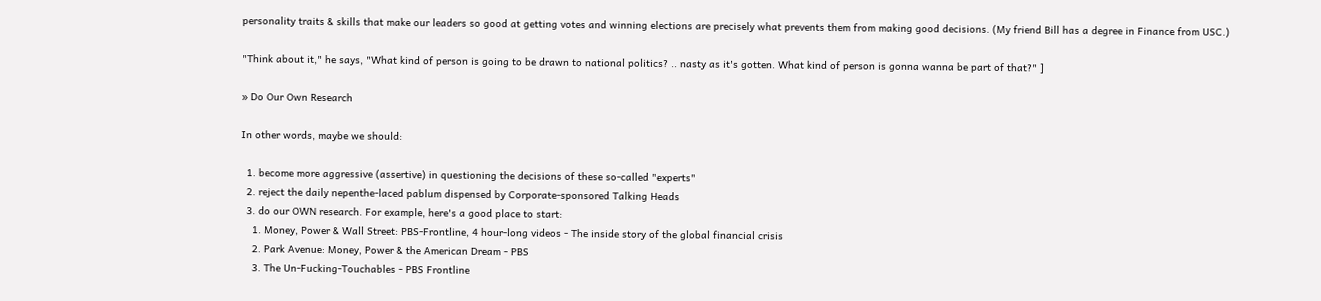personality traits & skills that make our leaders so good at getting votes and winning elections are precisely what prevents them from making good decisions. (My friend Bill has a degree in Finance from USC.)

"Think about it," he says, "What kind of person is going to be drawn to national politics? .. nasty as it's gotten. What kind of person is gonna wanna be part of that?" ]

» Do Our Own Research

In other words, maybe we should:

  1. become more aggressive (assertive) in questioning the decisions of these so-called "experts"
  2. reject the daily nepenthe-laced pablum dispensed by Corporate-sponsored Talking Heads
  3. do our OWN research. For example, here's a good place to start:
    1. Money, Power & Wall Street: PBS-Frontline, 4 hour-long videos - The inside story of the global financial crisis
    2. Park Avenue: Money, Power & the American Dream - PBS
    3. The Un-Fucking-Touchables - PBS Frontline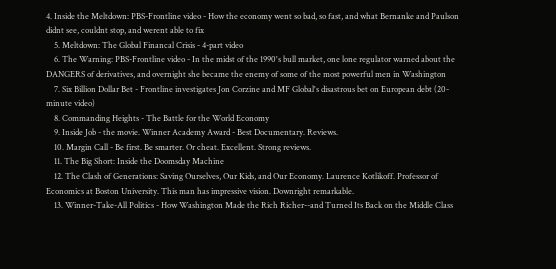4. Inside the Meltdown: PBS-Frontline video - How the economy went so bad, so fast, and what Bernanke and Paulson didnt see, couldnt stop, and werent able to fix
    5. Meltdown: The Global Financal Crisis - 4-part video
    6. The Warning: PBS-Frontline video - In the midst of the 1990's bull market, one lone regulator warned about the DANGERS of derivatives, and overnight she became the enemy of some of the most powerful men in Washington
    7. Six Billion Dollar Bet - Frontline investigates Jon Corzine and MF Global's disastrous bet on European debt (20-minute video)
    8. Commanding Heights - The Battle for the World Economy
    9. Inside Job - the movie. Winner Academy Award - Best Documentary. Reviews.
    10. Margin Call - Be first. Be smarter. Or cheat. Excellent. Strong reviews.
    11. The Big Short: Inside the Doomsday Machine
    12. The Clash of Generations: Saving Ourselves, Our Kids, and Our Economy. Laurence Kotlikoff. Professor of Economics at Boston University. This man has impressive vision. Downright remarkable.
    13. Winner-Take-All Politics - How Washington Made the Rich Richer--and Turned Its Back on the Middle Class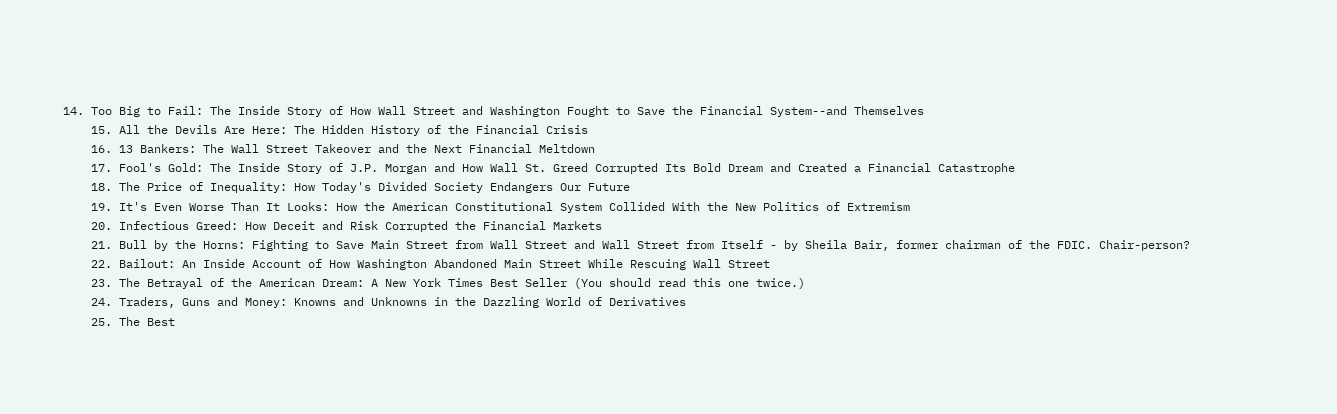14. Too Big to Fail: The Inside Story of How Wall Street and Washington Fought to Save the Financial System--and Themselves
    15. All the Devils Are Here: The Hidden History of the Financial Crisis
    16. 13 Bankers: The Wall Street Takeover and the Next Financial Meltdown
    17. Fool's Gold: The Inside Story of J.P. Morgan and How Wall St. Greed Corrupted Its Bold Dream and Created a Financial Catastrophe
    18. The Price of Inequality: How Today's Divided Society Endangers Our Future
    19. It's Even Worse Than It Looks: How the American Constitutional System Collided With the New Politics of Extremism
    20. Infectious Greed: How Deceit and Risk Corrupted the Financial Markets
    21. Bull by the Horns: Fighting to Save Main Street from Wall Street and Wall Street from Itself - by Sheila Bair, former chairman of the FDIC. Chair-person?
    22. Bailout: An Inside Account of How Washington Abandoned Main Street While Rescuing Wall Street
    23. The Betrayal of the American Dream: A New York Times Best Seller (You should read this one twice.)
    24. Traders, Guns and Money: Knowns and Unknowns in the Dazzling World of Derivatives
    25. The Best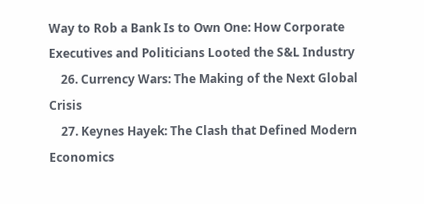Way to Rob a Bank Is to Own One: How Corporate Executives and Politicians Looted the S&L Industry
    26. Currency Wars: The Making of the Next Global Crisis
    27. Keynes Hayek: The Clash that Defined Modern Economics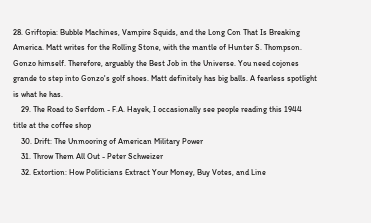28. Griftopia: Bubble Machines, Vampire Squids, and the Long Con That Is Breaking America. Matt writes for the Rolling Stone, with the mantle of Hunter S. Thompson. Gonzo himself. Therefore, arguably the Best Job in the Universe. You need cojones grande to step into Gonzo's golf shoes. Matt definitely has big balls. A fearless spotlight is what he has.
    29. The Road to Serfdom - F.A. Hayek, I occasionally see people reading this 1944 title at the coffee shop
    30. Drift: The Unmooring of American Military Power
    31. Throw Them All Out - Peter Schweizer
    32. Extortion: How Politicians Extract Your Money, Buy Votes, and Line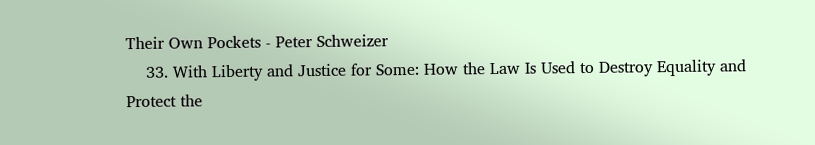Their Own Pockets - Peter Schweizer
    33. With Liberty and Justice for Some: How the Law Is Used to Destroy Equality and Protect the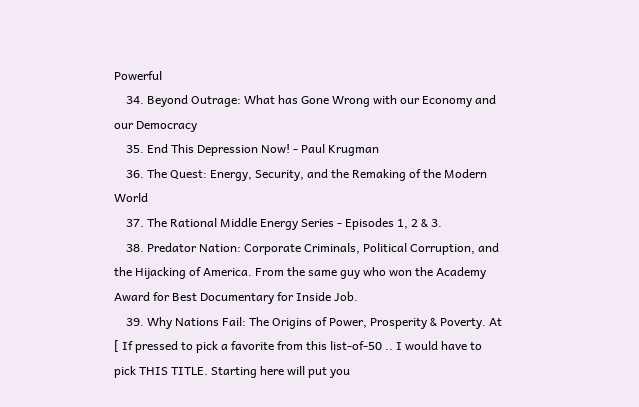Powerful
    34. Beyond Outrage: What has Gone Wrong with our Economy and our Democracy
    35. End This Depression Now! - Paul Krugman
    36. The Quest: Energy, Security, and the Remaking of the Modern World
    37. The Rational Middle Energy Series - Episodes 1, 2 & 3.
    38. Predator Nation: Corporate Criminals, Political Corruption, and the Hijacking of America. From the same guy who won the Academy Award for Best Documentary for Inside Job.
    39. Why Nations Fail: The Origins of Power, Prosperity & Poverty. At [ If pressed to pick a favorite from this list-of-50 .. I would have to pick THIS TITLE. Starting here will put you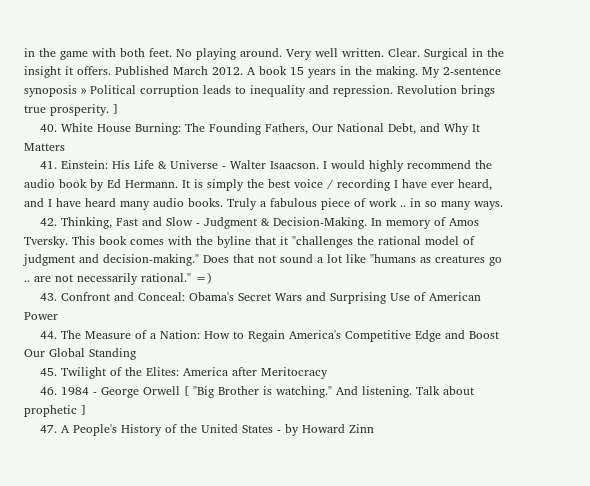in the game with both feet. No playing around. Very well written. Clear. Surgical in the insight it offers. Published March 2012. A book 15 years in the making. My 2-sentence synoposis » Political corruption leads to inequality and repression. Revolution brings true prosperity. ]
    40. White House Burning: The Founding Fathers, Our National Debt, and Why It Matters
    41. Einstein: His Life & Universe - Walter Isaacson. I would highly recommend the audio book by Ed Hermann. It is simply the best voice / recording I have ever heard, and I have heard many audio books. Truly a fabulous piece of work .. in so many ways.
    42. Thinking, Fast and Slow - Judgment & Decision-Making. In memory of Amos Tversky. This book comes with the byline that it "challenges the rational model of judgment and decision-making." Does that not sound a lot like "humans as creatures go .. are not necessarily rational." =)
    43. Confront and Conceal: Obama's Secret Wars and Surprising Use of American Power
    44. The Measure of a Nation: How to Regain America's Competitive Edge and Boost Our Global Standing
    45. Twilight of the Elites: America after Meritocracy
    46. 1984 - George Orwell [ "Big Brother is watching." And listening. Talk about prophetic ]
    47. A People's History of the United States - by Howard Zinn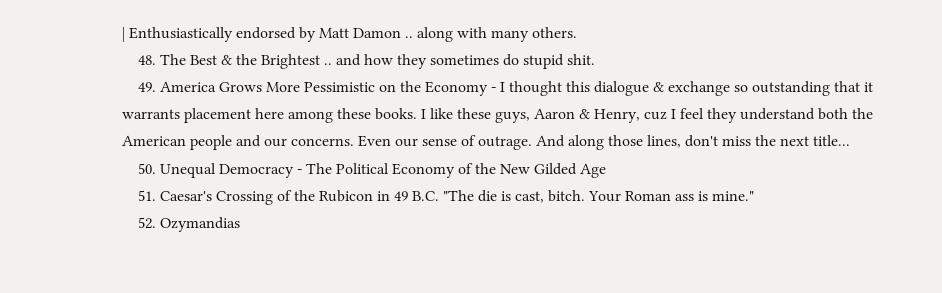| Enthusiastically endorsed by Matt Damon .. along with many others.
    48. The Best & the Brightest .. and how they sometimes do stupid shit.
    49. America Grows More Pessimistic on the Economy - I thought this dialogue & exchange so outstanding that it warrants placement here among these books. I like these guys, Aaron & Henry, cuz I feel they understand both the American people and our concerns. Even our sense of outrage. And along those lines, don't miss the next title...
    50. Unequal Democracy - The Political Economy of the New Gilded Age
    51. Caesar's Crossing of the Rubicon in 49 B.C. "The die is cast, bitch. Your Roman ass is mine."
    52. Ozymandias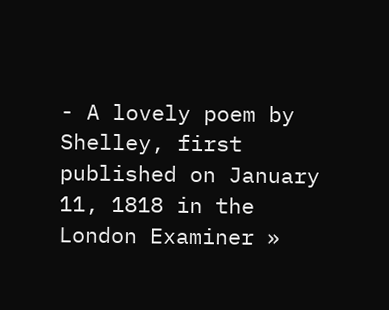- A lovely poem by Shelley, first published on January 11, 1818 in the London Examiner »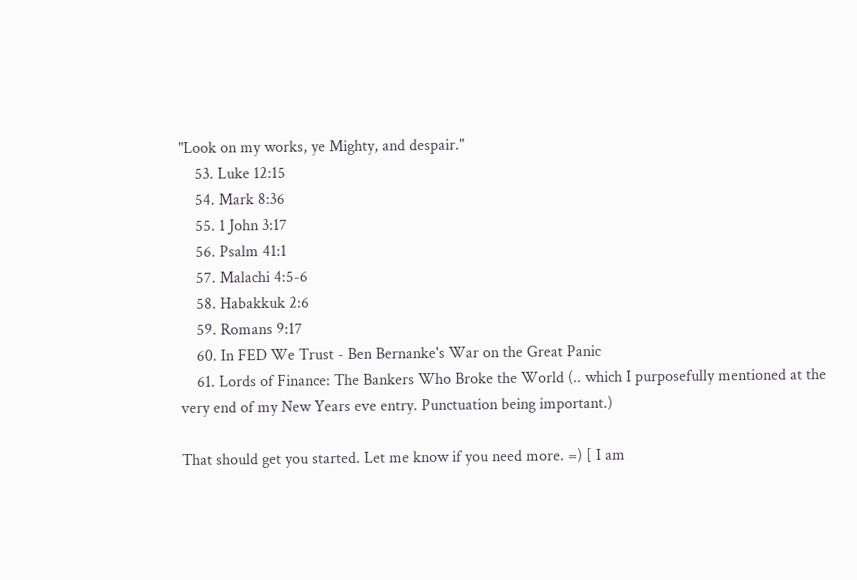"Look on my works, ye Mighty, and despair."
    53. Luke 12:15
    54. Mark 8:36
    55. 1 John 3:17
    56. Psalm 41:1
    57. Malachi 4:5-6
    58. Habakkuk 2:6
    59. Romans 9:17
    60. In FED We Trust - Ben Bernanke's War on the Great Panic
    61. Lords of Finance: The Bankers Who Broke the World (.. which I purposefully mentioned at the very end of my New Years eve entry. Punctuation being important.)

That should get you started. Let me know if you need more. =) [ I am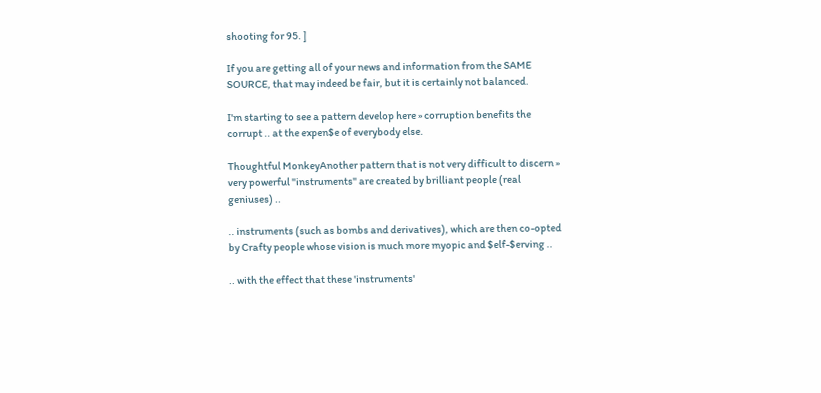shooting for 95. ]

If you are getting all of your news and information from the SAME SOURCE, that may indeed be fair, but it is certainly not balanced.

I'm starting to see a pattern develop here » corruption benefits the corrupt .. at the expen$e of everybody else.

Thoughtful MonkeyAnother pattern that is not very difficult to discern » very powerful "instruments" are created by brilliant people (real geniuses) ..

.. instruments (such as bombs and derivatives), which are then co-opted by Crafty people whose vision is much more myopic and $elf-$erving ..

.. with the effect that these 'instruments'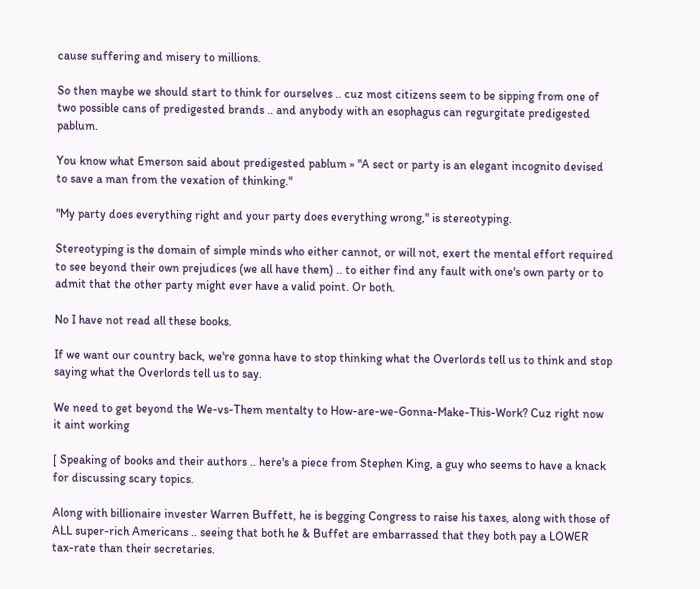cause suffering and misery to millions.

So then maybe we should start to think for ourselves .. cuz most citizens seem to be sipping from one of two possible cans of predigested brands .. and anybody with an esophagus can regurgitate predigested pablum.

You know what Emerson said about predigested pablum » "A sect or party is an elegant incognito devised to save a man from the vexation of thinking."

"My party does everything right and your party does everything wrong," is stereotyping.

Stereotyping is the domain of simple minds who either cannot, or will not, exert the mental effort required to see beyond their own prejudices (we all have them) .. to either find any fault with one's own party or to admit that the other party might ever have a valid point. Or both.

No I have not read all these books.

If we want our country back, we're gonna have to stop thinking what the Overlords tell us to think and stop saying what the Overlords tell us to say.

We need to get beyond the We-vs-Them mentalty to How-are-we-Gonna-Make-This-Work? Cuz right now it aint working

[ Speaking of books and their authors .. here's a piece from Stephen King, a guy who seems to have a knack for discussing scary topics.

Along with billionaire invester Warren Buffett, he is begging Congress to raise his taxes, along with those of ALL super-rich Americans .. seeing that both he & Buffet are embarrassed that they both pay a LOWER tax-rate than their secretaries.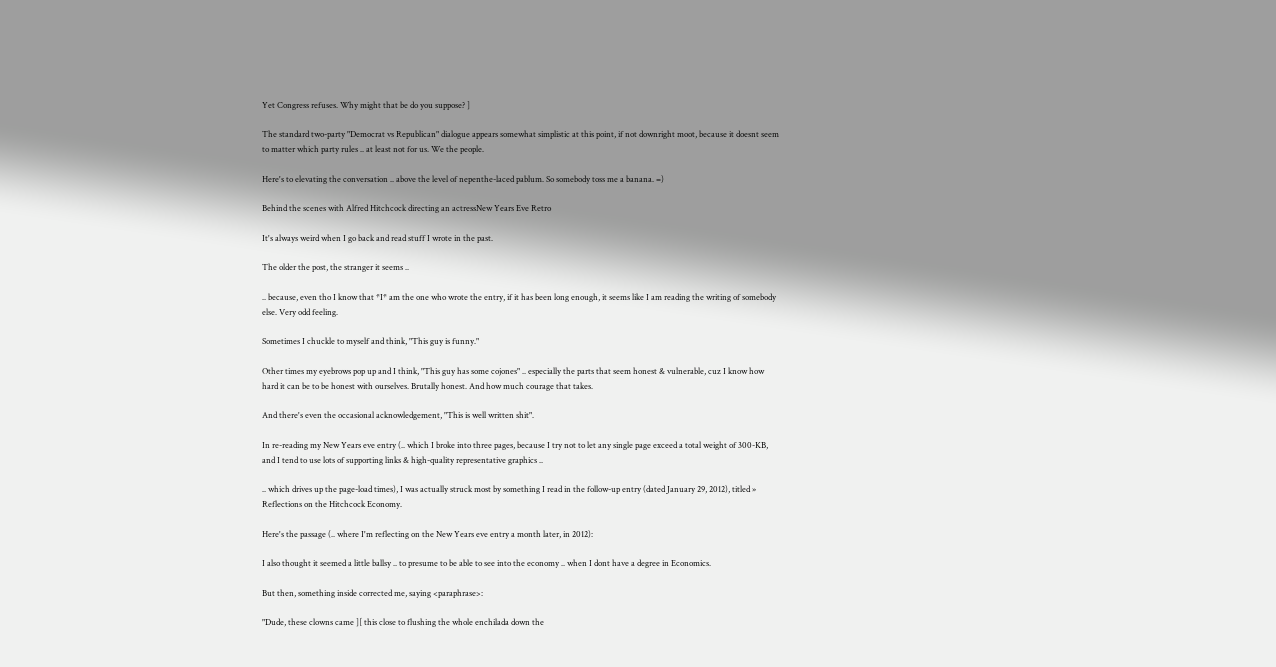Yet Congress refuses. Why might that be do you suppose? ]

The standard two-party "Democrat vs Republican" dialogue appears somewhat simplistic at this point, if not downright moot, because it doesnt seem to matter which party rules .. at least not for us. We the people.

Here's to elevating the conversation .. above the level of nepenthe-laced pablum. So somebody toss me a banana. =)

Behind the scenes with Alfred Hitchcock directing an actressNew Years Eve Retro

It's always weird when I go back and read stuff I wrote in the past.

The older the post, the stranger it seems ..

.. because, even tho I know that *I* am the one who wrote the entry, if it has been long enough, it seems like I am reading the writing of somebody else. Very odd feeling.

Sometimes I chuckle to myself and think, "This guy is funny."

Other times my eyebrows pop up and I think, "This guy has some cojones" .. especially the parts that seem honest & vulnerable, cuz I know how hard it can be to be honest with ourselves. Brutally honest. And how much courage that takes.

And there's even the occasional acknowledgement, "This is well written shit".

In re-reading my New Years eve entry (.. which I broke into three pages, because I try not to let any single page exceed a total weight of 300-KB, and I tend to use lots of supporting links & high-quality representative graphics ..

.. which drives up the page-load times), I was actually struck most by something I read in the follow-up entry (dated January 29, 2012), titled » Reflections on the Hitchcock Economy.

Here's the passage (.. where I'm reflecting on the New Years eve entry a month later, in 2012):

I also thought it seemed a little ballsy .. to presume to be able to see into the economy .. when I dont have a degree in Economics.

But then, something inside corrected me, saying <paraphrase>:

"Dude, these clowns came ][ this close to flushing the whole enchilada down the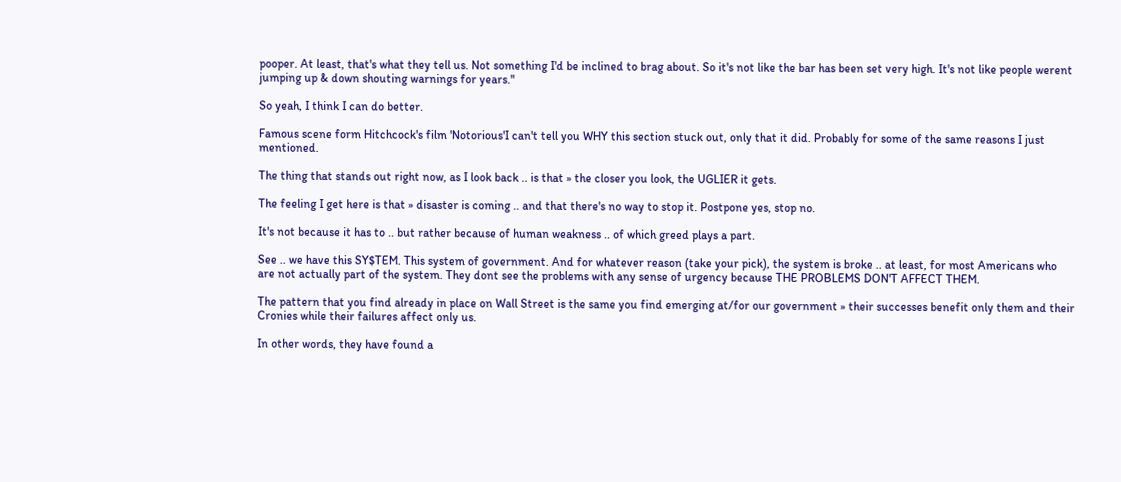pooper. At least, that's what they tell us. Not something I'd be inclined to brag about. So it's not like the bar has been set very high. It's not like people werent jumping up & down shouting warnings for years."

So yeah, I think I can do better.

Famous scene form Hitchcock's film 'Notorious'I can't tell you WHY this section stuck out, only that it did. Probably for some of the same reasons I just mentioned.

The thing that stands out right now, as I look back .. is that » the closer you look, the UGLIER it gets.

The feeling I get here is that » disaster is coming .. and that there's no way to stop it. Postpone yes, stop no.

It's not because it has to .. but rather because of human weakness .. of which greed plays a part.

See .. we have this SY$TEM. This system of government. And for whatever reason (take your pick), the system is broke .. at least, for most Americans who are not actually part of the system. They dont see the problems with any sense of urgency because THE PROBLEMS DON'T AFFECT THEM.

The pattern that you find already in place on Wall Street is the same you find emerging at/for our government » their successes benefit only them and their Cronies while their failures affect only us.

In other words, they have found a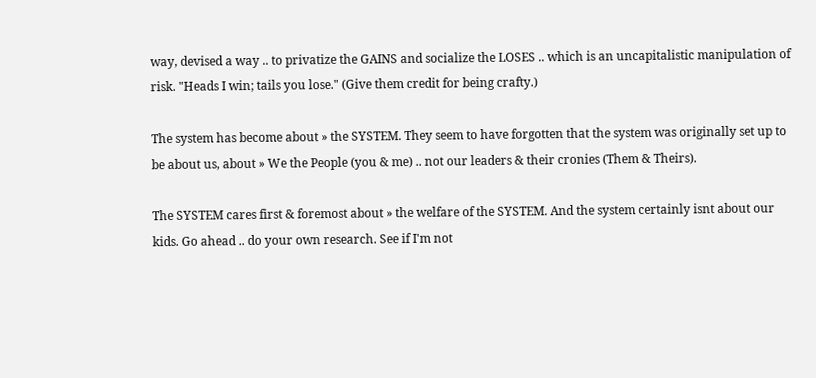way, devised a way .. to privatize the GAINS and socialize the LOSES .. which is an uncapitalistic manipulation of risk. "Heads I win; tails you lose." (Give them credit for being crafty.)

The system has become about » the SYSTEM. They seem to have forgotten that the system was originally set up to be about us, about » We the People (you & me) .. not our leaders & their cronies (Them & Theirs).

The SYSTEM cares first & foremost about » the welfare of the SYSTEM. And the system certainly isnt about our kids. Go ahead .. do your own research. See if I'm not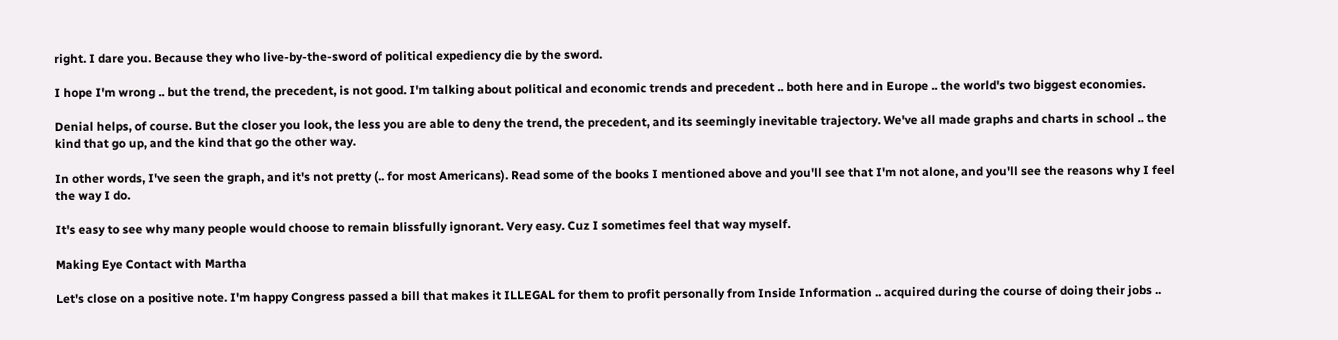right. I dare you. Because they who live-by-the-sword of political expediency die by the sword.

I hope I'm wrong .. but the trend, the precedent, is not good. I'm talking about political and economic trends and precedent .. both here and in Europe .. the world's two biggest economies.

Denial helps, of course. But the closer you look, the less you are able to deny the trend, the precedent, and its seemingly inevitable trajectory. We've all made graphs and charts in school .. the kind that go up, and the kind that go the other way.

In other words, I've seen the graph, and it's not pretty (.. for most Americans). Read some of the books I mentioned above and you'll see that I'm not alone, and you'll see the reasons why I feel the way I do.

It's easy to see why many people would choose to remain blissfully ignorant. Very easy. Cuz I sometimes feel that way myself.

Making Eye Contact with Martha

Let's close on a positive note. I'm happy Congress passed a bill that makes it ILLEGAL for them to profit personally from Inside Information .. acquired during the course of doing their jobs ..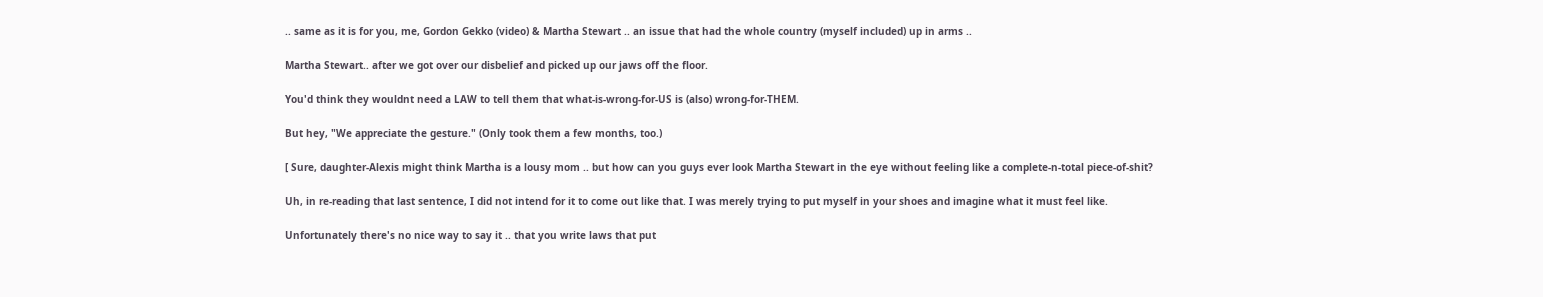.. same as it is for you, me, Gordon Gekko (video) & Martha Stewart .. an issue that had the whole country (myself included) up in arms ..

Martha Stewart.. after we got over our disbelief and picked up our jaws off the floor.

You'd think they wouldnt need a LAW to tell them that what-is-wrong-for-US is (also) wrong-for-THEM.

But hey, "We appreciate the gesture." (Only took them a few months, too.)

[ Sure, daughter-Alexis might think Martha is a lousy mom .. but how can you guys ever look Martha Stewart in the eye without feeling like a complete-n-total piece-of-shit?

Uh, in re-reading that last sentence, I did not intend for it to come out like that. I was merely trying to put myself in your shoes and imagine what it must feel like.

Unfortunately there's no nice way to say it .. that you write laws that put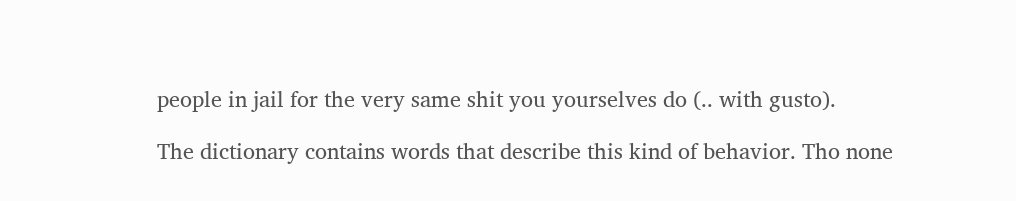people in jail for the very same shit you yourselves do (.. with gusto).

The dictionary contains words that describe this kind of behavior. Tho none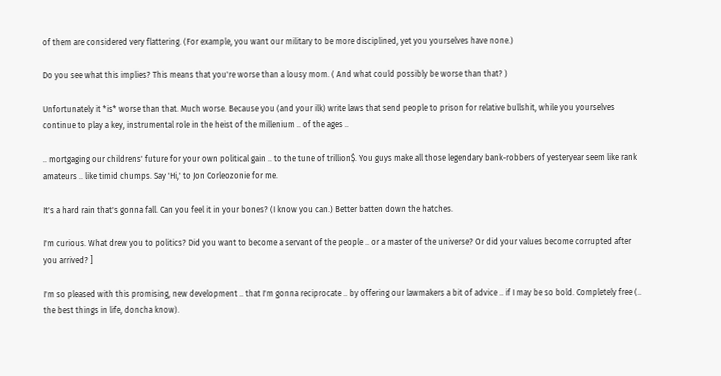of them are considered very flattering. (For example, you want our military to be more disciplined, yet you yourselves have none.)

Do you see what this implies? This means that you're worse than a lousy mom. ( And what could possibly be worse than that? )

Unfortunately it *is* worse than that. Much worse. Because you (and your ilk) write laws that send people to prison for relative bullshit, while you yourselves continue to play a key, instrumental role in the heist of the millenium .. of the ages ..

.. mortgaging our childrens' future for your own political gain .. to the tune of trillion$. You guys make all those legendary bank-robbers of yesteryear seem like rank amateurs .. like timid chumps. Say 'Hi,' to Jon Corleozonie for me.

It's a hard rain that's gonna fall. Can you feel it in your bones? (I know you can.) Better batten down the hatches.

I'm curious. What drew you to politics? Did you want to become a servant of the people .. or a master of the universe? Or did your values become corrupted after you arrived? ]

I'm so pleased with this promising, new development .. that I'm gonna reciprocate .. by offering our lawmakers a bit of advice .. if I may be so bold. Completely free (.. the best things in life, doncha know).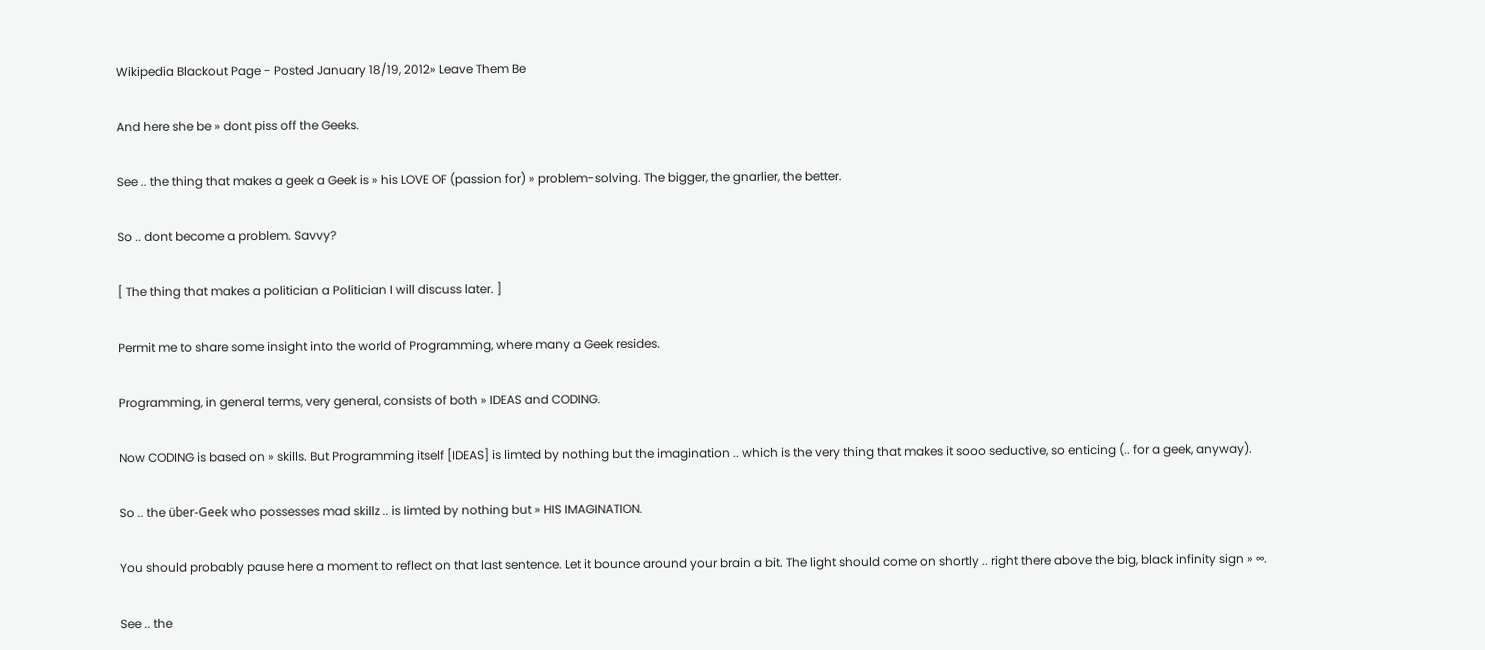Wikipedia Blackout Page - Posted January 18/19, 2012» Leave Them Be

And here she be » dont piss off the Geeks.

See .. the thing that makes a geek a Geek is » his LOVE OF (passion for) » problem-solving. The bigger, the gnarlier, the better.

So .. dont become a problem. Savvy?

[ The thing that makes a politician a Politician I will discuss later. ]

Permit me to share some insight into the world of Programming, where many a Geek resides.

Programming, in general terms, very general, consists of both » IDEAS and CODING.

Now CODING is based on » skills. But Programming itself [IDEAS] is limted by nothing but the imagination .. which is the very thing that makes it sooo seductive, so enticing (.. for a geek, anyway).

So .. the über-Geek who possesses mad skillz .. is Iimted by nothing but » HIS IMAGINATION.

You should probably pause here a moment to reflect on that last sentence. Let it bounce around your brain a bit. The light should come on shortly .. right there above the big, black infinity sign » ∞.

See .. the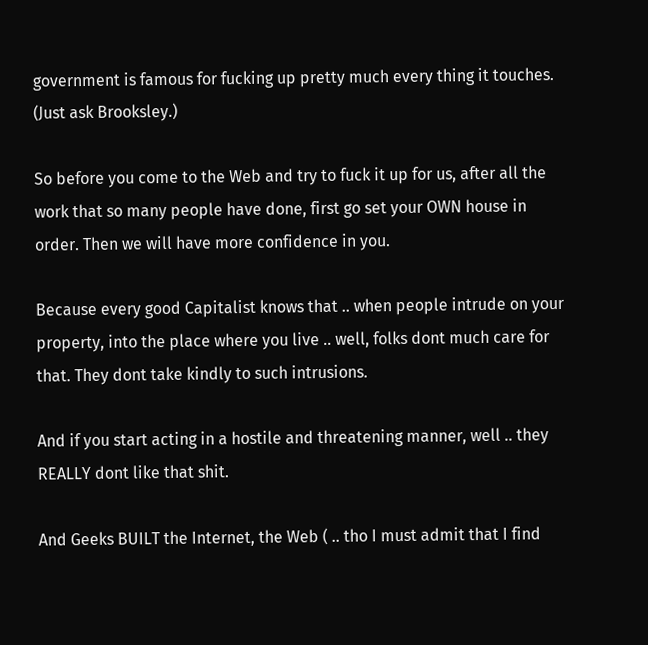government is famous for fucking up pretty much every thing it touches. (Just ask Brooksley.)

So before you come to the Web and try to fuck it up for us, after all the work that so many people have done, first go set your OWN house in order. Then we will have more confidence in you.

Because every good Capitalist knows that .. when people intrude on your property, into the place where you live .. well, folks dont much care for that. They dont take kindly to such intrusions.

And if you start acting in a hostile and threatening manner, well .. they REALLY dont like that shit.

And Geeks BUILT the Internet, the Web ( .. tho I must admit that I find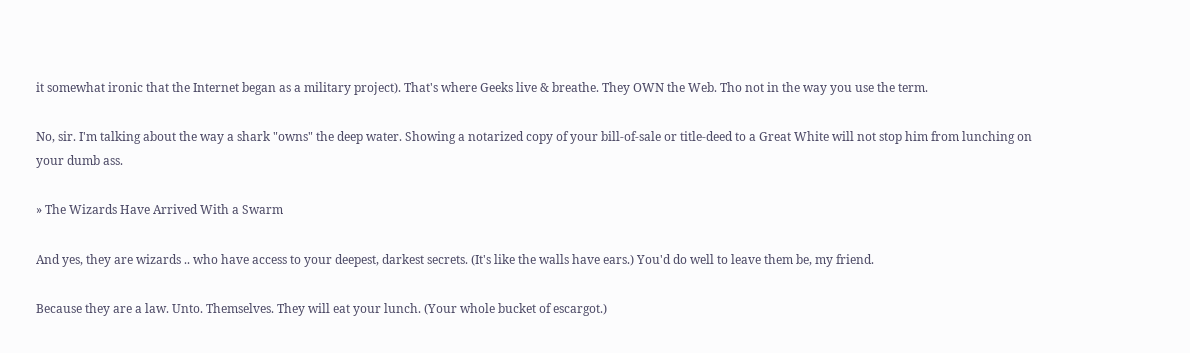it somewhat ironic that the Internet began as a military project). That's where Geeks live & breathe. They OWN the Web. Tho not in the way you use the term.

No, sir. I'm talking about the way a shark "owns" the deep water. Showing a notarized copy of your bill-of-sale or title-deed to a Great White will not stop him from lunching on your dumb ass.

» The Wizards Have Arrived With a Swarm

And yes, they are wizards .. who have access to your deepest, darkest secrets. (It's like the walls have ears.) You'd do well to leave them be, my friend.

Because they are a law. Unto. Themselves. They will eat your lunch. (Your whole bucket of escargot.)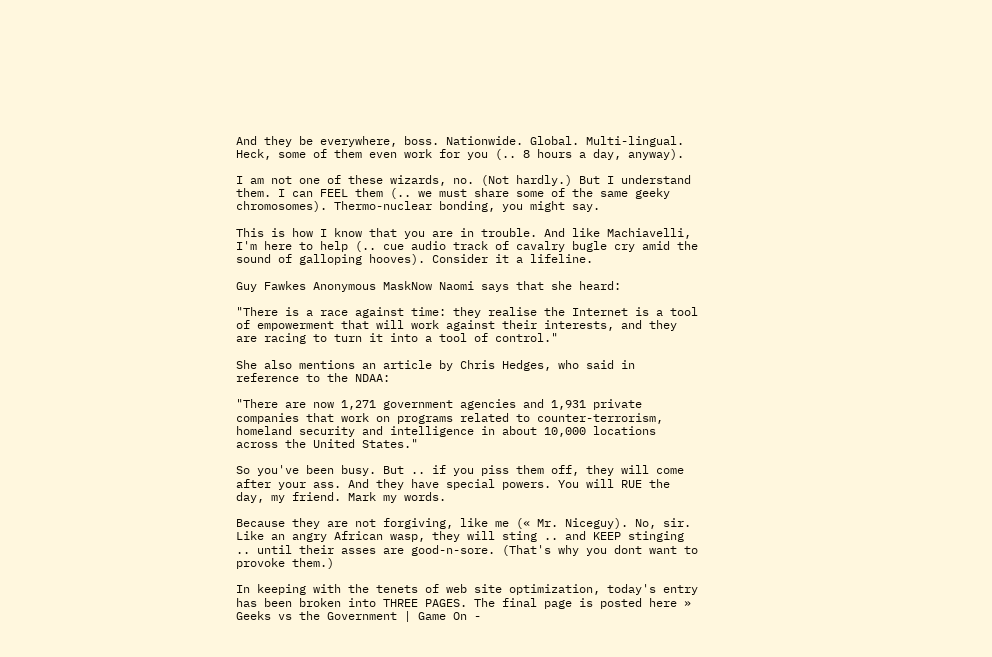And they be everywhere, boss. Nationwide. Global. Multi-lingual. Heck, some of them even work for you (.. 8 hours a day, anyway).

I am not one of these wizards, no. (Not hardly.) But I understand them. I can FEEL them (.. we must share some of the same geeky chromosomes). Thermo-nuclear bonding, you might say.

This is how I know that you are in trouble. And like Machiavelli, I'm here to help (.. cue audio track of cavalry bugle cry amid the sound of galloping hooves). Consider it a lifeline.

Guy Fawkes Anonymous MaskNow Naomi says that she heard:

"There is a race against time: they realise the Internet is a tool of empowerment that will work against their interests, and they are racing to turn it into a tool of control."

She also mentions an article by Chris Hedges, who said in reference to the NDAA:

"There are now 1,271 government agencies and 1,931 private companies that work on programs related to counter-terrorism, homeland security and intelligence in about 10,000 locations across the United States."

So you've been busy. But .. if you piss them off, they will come after your ass. And they have special powers. You will RUE the day, my friend. Mark my words.

Because they are not forgiving, like me (« Mr. Niceguy). No, sir. Like an angry African wasp, they will sting .. and KEEP stinging .. until their asses are good-n-sore. (That's why you dont want to provoke them.)

In keeping with the tenets of web site optimization, today's entry has been broken into THREE PAGES. The final page is posted here » Geeks vs the Government | Game On -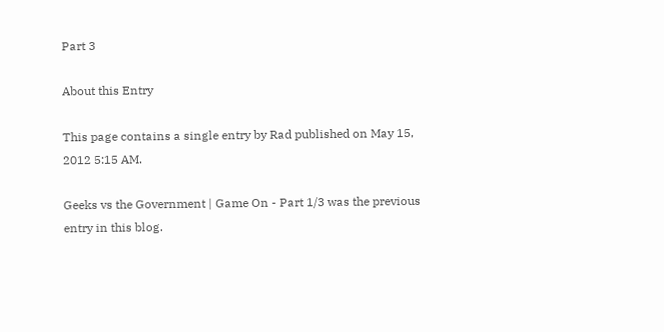Part 3

About this Entry

This page contains a single entry by Rad published on May 15, 2012 5:15 AM.

Geeks vs the Government | Game On - Part 1/3 was the previous entry in this blog.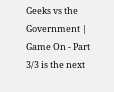Geeks vs the Government | Game On - Part 3/3 is the next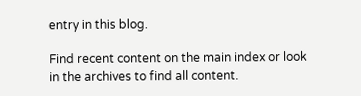entry in this blog.

Find recent content on the main index or look in the archives to find all content.